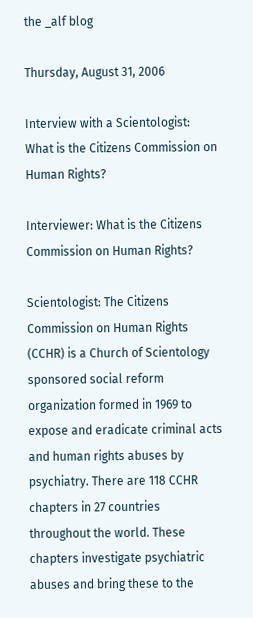the _alf blog

Thursday, August 31, 2006

Interview with a Scientologist: What is the Citizens Commission on Human Rights?

Interviewer: What is the Citizens Commission on Human Rights?

Scientologist: The Citizens Commission on Human Rights (CCHR) is a Church of Scientology sponsored social reform organization formed in 1969 to expose and eradicate criminal acts and human rights abuses by psychiatry. There are 118 CCHR chapters in 27 countries throughout the world. These chapters investigate psychiatric abuses and bring these to the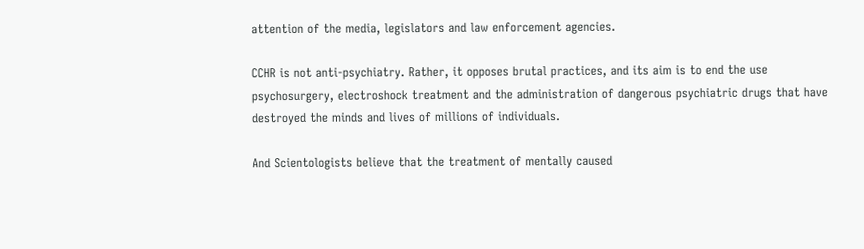attention of the media, legislators and law enforcement agencies.

CCHR is not anti-psychiatry. Rather, it opposes brutal practices, and its aim is to end the use psychosurgery, electroshock treatment and the administration of dangerous psychiatric drugs that have destroyed the minds and lives of millions of individuals.

And Scientologists believe that the treatment of mentally caused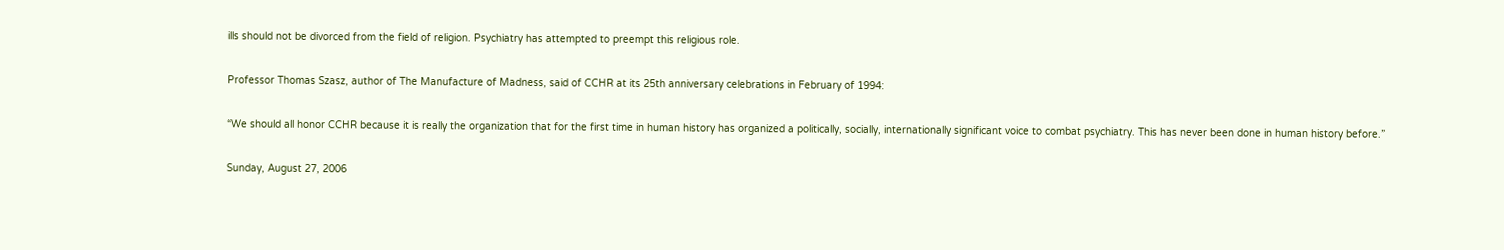ills should not be divorced from the field of religion. Psychiatry has attempted to preempt this religious role.

Professor Thomas Szasz, author of The Manufacture of Madness, said of CCHR at its 25th anniversary celebrations in February of 1994:

“We should all honor CCHR because it is really the organization that for the first time in human history has organized a politically, socially, internationally significant voice to combat psychiatry. This has never been done in human history before.”

Sunday, August 27, 2006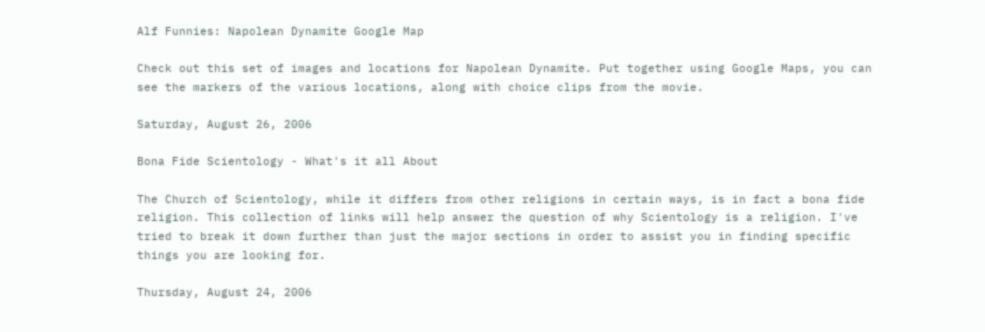Alf Funnies: Napolean Dynamite Google Map

Check out this set of images and locations for Napolean Dynamite. Put together using Google Maps, you can see the markers of the various locations, along with choice clips from the movie.

Saturday, August 26, 2006

Bona Fide Scientology - What's it all About

The Church of Scientology, while it differs from other religions in certain ways, is in fact a bona fide religion. This collection of links will help answer the question of why Scientology is a religion. I've tried to break it down further than just the major sections in order to assist you in finding specific things you are looking for.

Thursday, August 24, 2006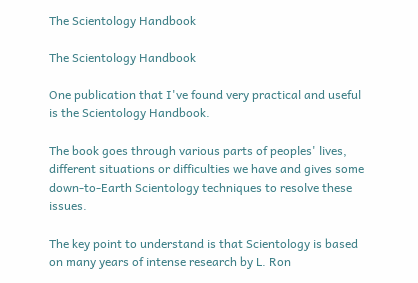The Scientology Handbook

The Scientology Handbook

One publication that I've found very practical and useful is the Scientology Handbook.

The book goes through various parts of peoples' lives, different situations or difficulties we have and gives some down-to-Earth Scientology techniques to resolve these issues.

The key point to understand is that Scientology is based on many years of intense research by L. Ron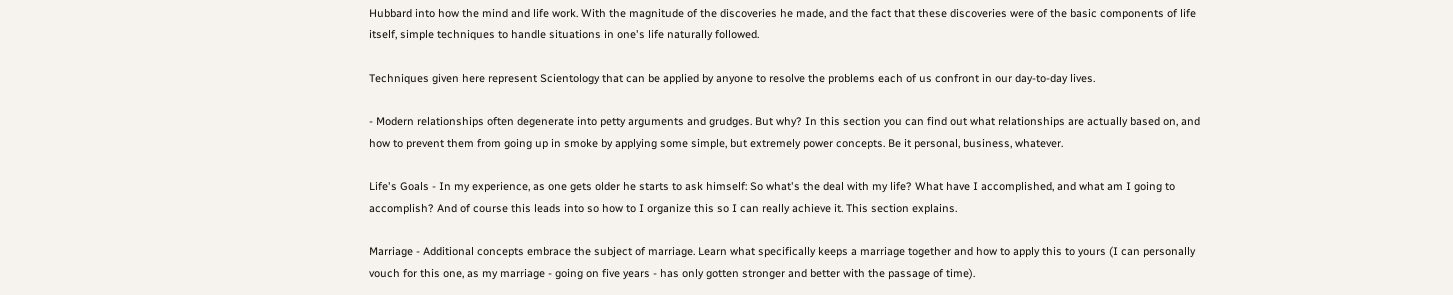Hubbard into how the mind and life work. With the magnitude of the discoveries he made, and the fact that these discoveries were of the basic components of life itself, simple techniques to handle situations in one's life naturally followed.

Techniques given here represent Scientology that can be applied by anyone to resolve the problems each of us confront in our day-to-day lives.

- Modern relationships often degenerate into petty arguments and grudges. But why? In this section you can find out what relationships are actually based on, and how to prevent them from going up in smoke by applying some simple, but extremely power concepts. Be it personal, business, whatever.

Life's Goals - In my experience, as one gets older he starts to ask himself: So what's the deal with my life? What have I accomplished, and what am I going to accomplish? And of course this leads into so how to I organize this so I can really achieve it. This section explains.

Marriage - Additional concepts embrace the subject of marriage. Learn what specifically keeps a marriage together and how to apply this to yours (I can personally vouch for this one, as my marriage - going on five years - has only gotten stronger and better with the passage of time).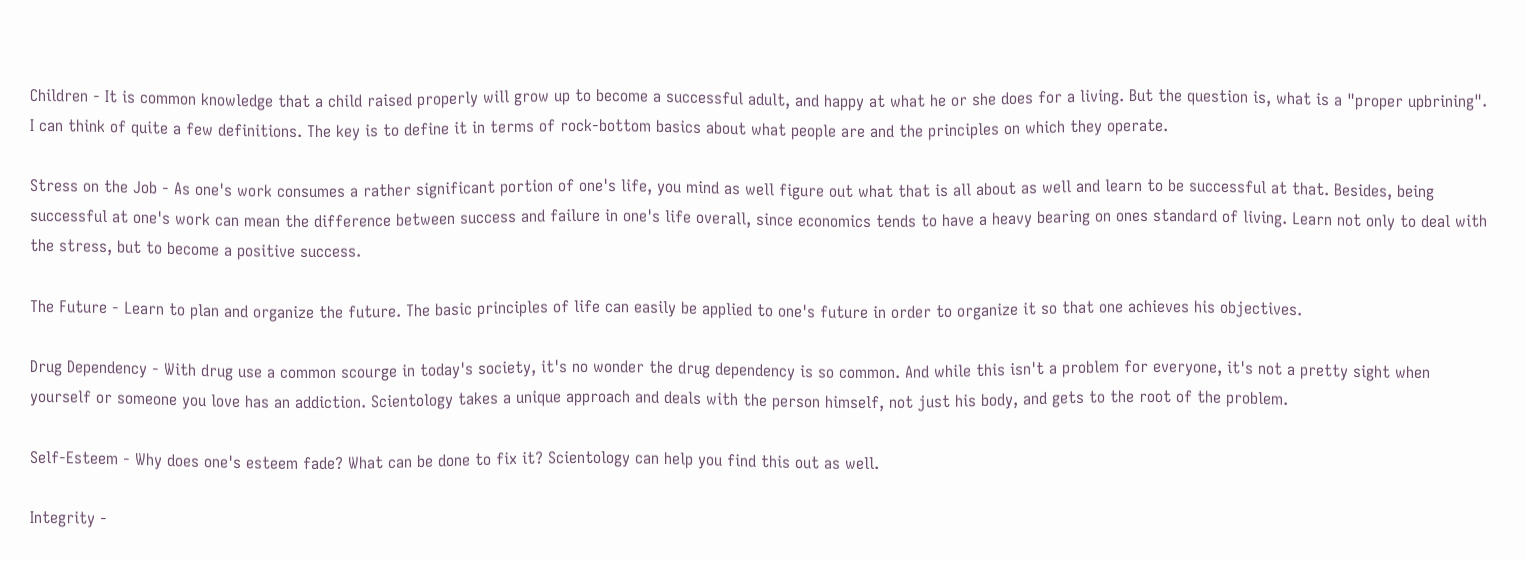Children - It is common knowledge that a child raised properly will grow up to become a successful adult, and happy at what he or she does for a living. But the question is, what is a "proper upbrining". I can think of quite a few definitions. The key is to define it in terms of rock-bottom basics about what people are and the principles on which they operate.

Stress on the Job - As one's work consumes a rather significant portion of one's life, you mind as well figure out what that is all about as well and learn to be successful at that. Besides, being successful at one's work can mean the difference between success and failure in one's life overall, since economics tends to have a heavy bearing on ones standard of living. Learn not only to deal with the stress, but to become a positive success.

The Future - Learn to plan and organize the future. The basic principles of life can easily be applied to one's future in order to organize it so that one achieves his objectives.

Drug Dependency - With drug use a common scourge in today's society, it's no wonder the drug dependency is so common. And while this isn't a problem for everyone, it's not a pretty sight when yourself or someone you love has an addiction. Scientology takes a unique approach and deals with the person himself, not just his body, and gets to the root of the problem.

Self-Esteem - Why does one's esteem fade? What can be done to fix it? Scientology can help you find this out as well.

Integrity -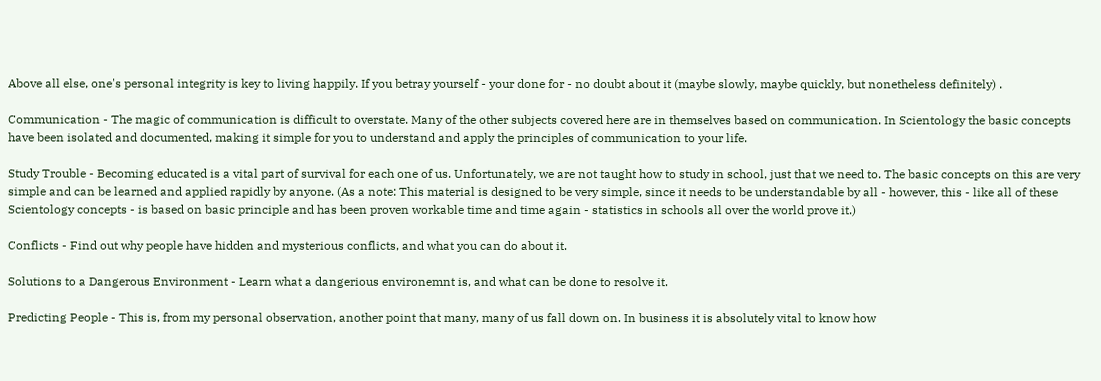Above all else, one's personal integrity is key to living happily. If you betray yourself - your done for - no doubt about it (maybe slowly, maybe quickly, but nonetheless definitely) .

Communication - The magic of communication is difficult to overstate. Many of the other subjects covered here are in themselves based on communication. In Scientology the basic concepts have been isolated and documented, making it simple for you to understand and apply the principles of communication to your life.

Study Trouble - Becoming educated is a vital part of survival for each one of us. Unfortunately, we are not taught how to study in school, just that we need to. The basic concepts on this are very simple and can be learned and applied rapidly by anyone. (As a note: This material is designed to be very simple, since it needs to be understandable by all - however, this - like all of these Scientology concepts - is based on basic principle and has been proven workable time and time again - statistics in schools all over the world prove it.)

Conflicts - Find out why people have hidden and mysterious conflicts, and what you can do about it.

Solutions to a Dangerous Environment - Learn what a dangerious environemnt is, and what can be done to resolve it.

Predicting People - This is, from my personal observation, another point that many, many of us fall down on. In business it is absolutely vital to know how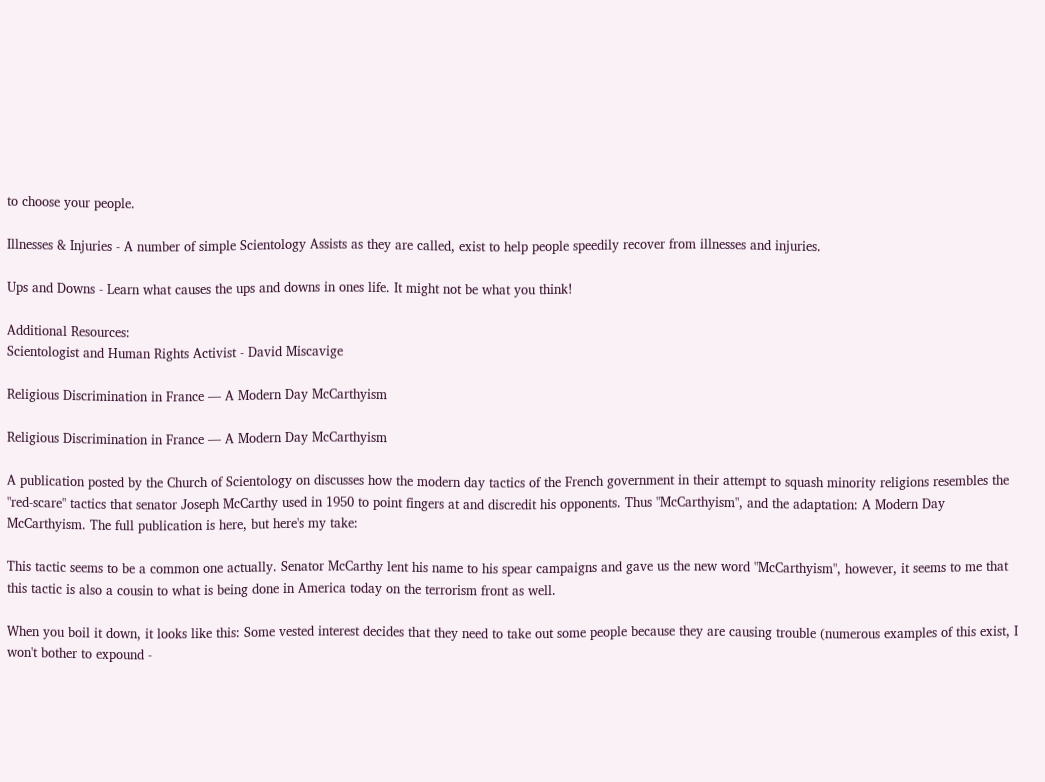to choose your people.

Illnesses & Injuries - A number of simple Scientology Assists as they are called, exist to help people speedily recover from illnesses and injuries.

Ups and Downs - Learn what causes the ups and downs in ones life. It might not be what you think!

Additional Resources:
Scientologist and Human Rights Activist - David Miscavige

Religious Discrimination in France — A Modern Day McCarthyism

Religious Discrimination in France — A Modern Day McCarthyism

A publication posted by the Church of Scientology on discusses how the modern day tactics of the French government in their attempt to squash minority religions resembles the "red-scare" tactics that senator Joseph McCarthy used in 1950 to point fingers at and discredit his opponents. Thus "McCarthyism", and the adaptation: A Modern Day McCarthyism. The full publication is here, but here's my take:

This tactic seems to be a common one actually. Senator McCarthy lent his name to his spear campaigns and gave us the new word "McCarthyism", however, it seems to me that this tactic is also a cousin to what is being done in America today on the terrorism front as well.

When you boil it down, it looks like this: Some vested interest decides that they need to take out some people because they are causing trouble (numerous examples of this exist, I won't bother to expound -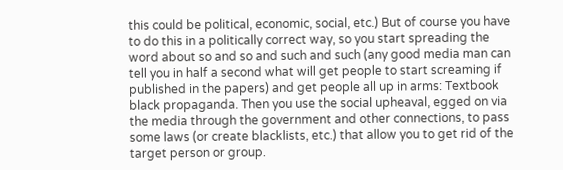this could be political, economic, social, etc.) But of course you have to do this in a politically correct way, so you start spreading the word about so and so and such and such (any good media man can tell you in half a second what will get people to start screaming if published in the papers) and get people all up in arms: Textbook black propaganda. Then you use the social upheaval, egged on via the media through the government and other connections, to pass some laws (or create blacklists, etc.) that allow you to get rid of the target person or group.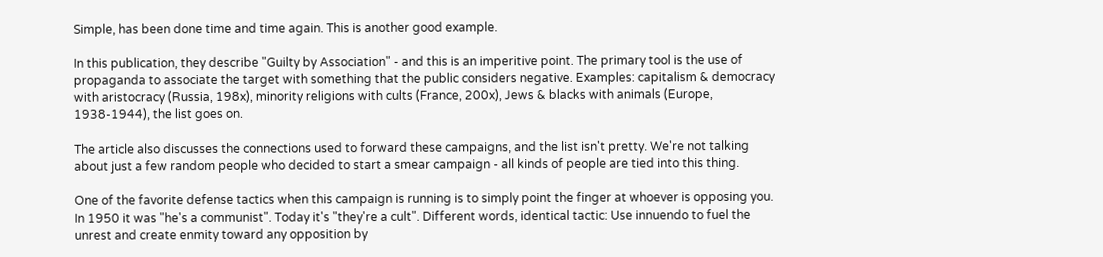Simple, has been done time and time again. This is another good example.

In this publication, they describe "Guilty by Association" - and this is an imperitive point. The primary tool is the use of propaganda to associate the target with something that the public considers negative. Examples: capitalism & democracy with aristocracy (Russia, 198x), minority religions with cults (France, 200x), Jews & blacks with animals (Europe, 1938-1944), the list goes on.

The article also discusses the connections used to forward these campaigns, and the list isn't pretty. We're not talking about just a few random people who decided to start a smear campaign - all kinds of people are tied into this thing.

One of the favorite defense tactics when this campaign is running is to simply point the finger at whoever is opposing you. In 1950 it was "he's a communist". Today it's "they're a cult". Different words, identical tactic: Use innuendo to fuel the unrest and create enmity toward any opposition by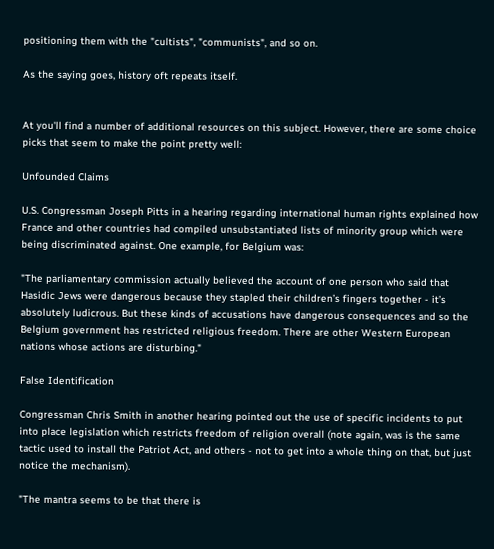positioning them with the "cultists", "communists", and so on.

As the saying goes, history oft repeats itself.


At you'll find a number of additional resources on this subject. However, there are some choice picks that seem to make the point pretty well:

Unfounded Claims

U.S. Congressman Joseph Pitts in a hearing regarding international human rights explained how France and other countries had compiled unsubstantiated lists of minority group which were being discriminated against. One example, for Belgium was:

"The parliamentary commission actually believed the account of one person who said that Hasidic Jews were dangerous because they stapled their children’s fingers together - it’s absolutely ludicrous. But these kinds of accusations have dangerous consequences and so the Belgium government has restricted religious freedom. There are other Western European nations whose actions are disturbing."

False Identification

Congressman Chris Smith in another hearing pointed out the use of specific incidents to put into place legislation which restricts freedom of religion overall (note again, was is the same tactic used to install the Patriot Act, and others - not to get into a whole thing on that, but just notice the mechanism).

"The mantra seems to be that there is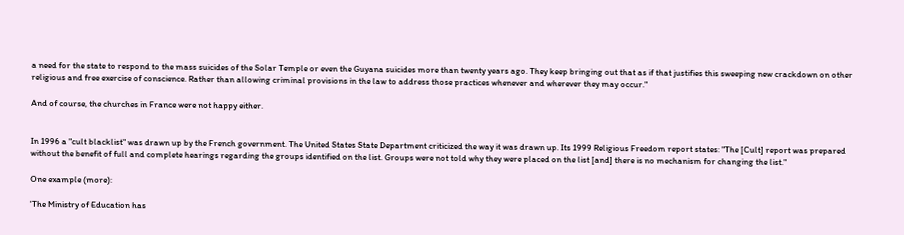a need for the state to respond to the mass suicides of the Solar Temple or even the Guyana suicides more than twenty years ago. They keep bringing out that as if that justifies this sweeping new crackdown on other religious and free exercise of conscience. Rather than allowing criminal provisions in the law to address those practices whenever and wherever they may occur."

And of course, the churches in France were not happy either.


In 1996 a "cult blacklist" was drawn up by the French government. The United States State Department criticized the way it was drawn up. Its 1999 Religious Freedom report states: "The [Cult] report was prepared without the benefit of full and complete hearings regarding the groups identified on the list. Groups were not told why they were placed on the list [and] there is no mechanism for changing the list."

One example (more):

'The Ministry of Education has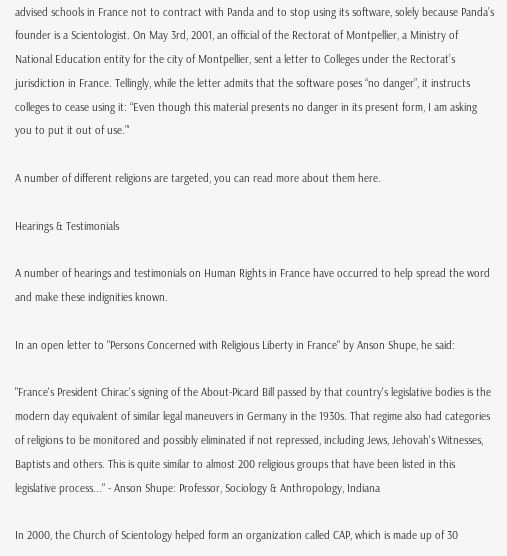advised schools in France not to contract with Panda and to stop using its software, solely because Panda’s founder is a Scientologist. On May 3rd, 2001, an official of the Rectorat of Montpellier, a Ministry of National Education entity for the city of Montpellier, sent a letter to Colleges under the Rectorat’s jurisdiction in France. Tellingly, while the letter admits that the software poses “no danger”, it instructs colleges to cease using it: “Even though this material presents no danger in its present form, I am asking you to put it out of use.”'

A number of different religions are targeted, you can read more about them here.

Hearings & Testimonials

A number of hearings and testimonials on Human Rights in France have occurred to help spread the word and make these indignities known.

In an open letter to "Persons Concerned with Religious Liberty in France" by Anson Shupe, he said:

"France's President Chirac's signing of the About-Picard Bill passed by that country's legislative bodies is the modern day equivalent of similar legal maneuvers in Germany in the 1930s. That regime also had categories of religions to be monitored and possibly eliminated if not repressed, including Jews, Jehovah's Witnesses, Baptists and others. This is quite similar to almost 200 religious groups that have been listed in this legislative process..." - Anson Shupe: Professor, Sociology & Anthropology, Indiana

In 2000, the Church of Scientology helped form an organization called CAP, which is made up of 30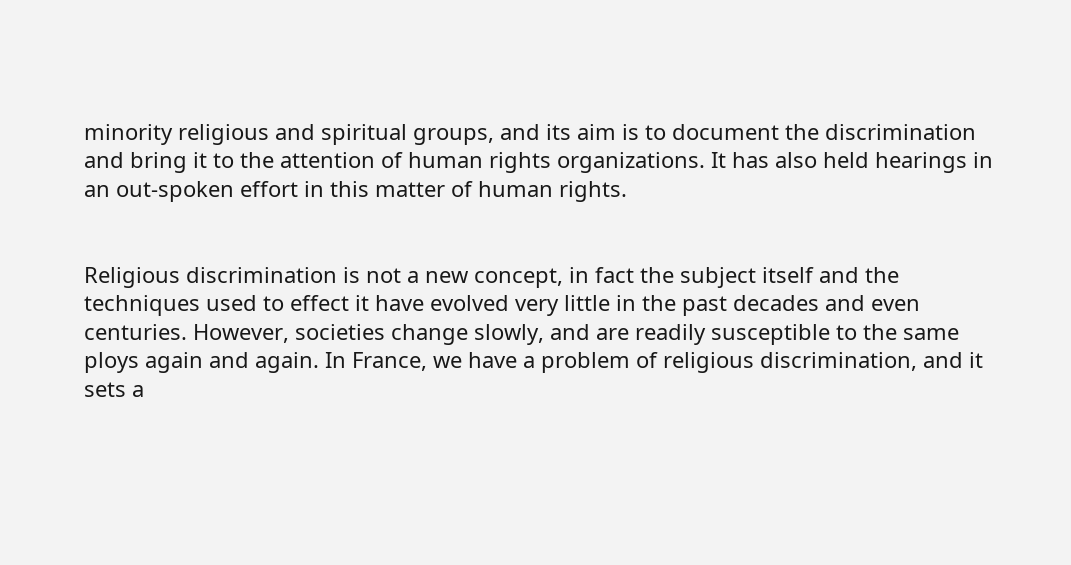minority religious and spiritual groups, and its aim is to document the discrimination and bring it to the attention of human rights organizations. It has also held hearings in an out-spoken effort in this matter of human rights.


Religious discrimination is not a new concept, in fact the subject itself and the techniques used to effect it have evolved very little in the past decades and even centuries. However, societies change slowly, and are readily susceptible to the same ploys again and again. In France, we have a problem of religious discrimination, and it sets a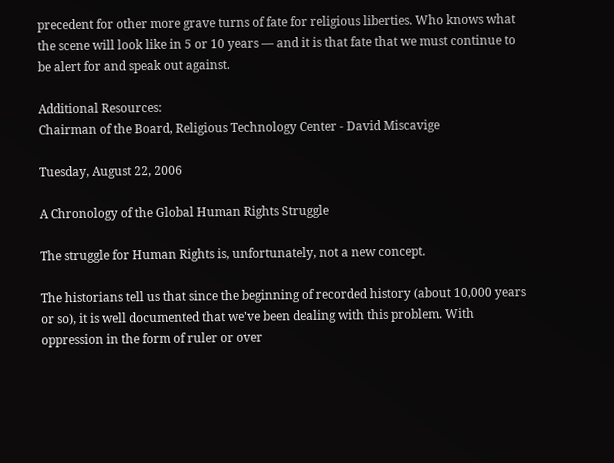precedent for other more grave turns of fate for religious liberties. Who knows what the scene will look like in 5 or 10 years — and it is that fate that we must continue to be alert for and speak out against.

Additional Resources:
Chairman of the Board, Religious Technology Center - David Miscavige

Tuesday, August 22, 2006

A Chronology of the Global Human Rights Struggle

The struggle for Human Rights is, unfortunately, not a new concept.

The historians tell us that since the beginning of recorded history (about 10,000 years or so), it is well documented that we've been dealing with this problem. With oppression in the form of ruler or over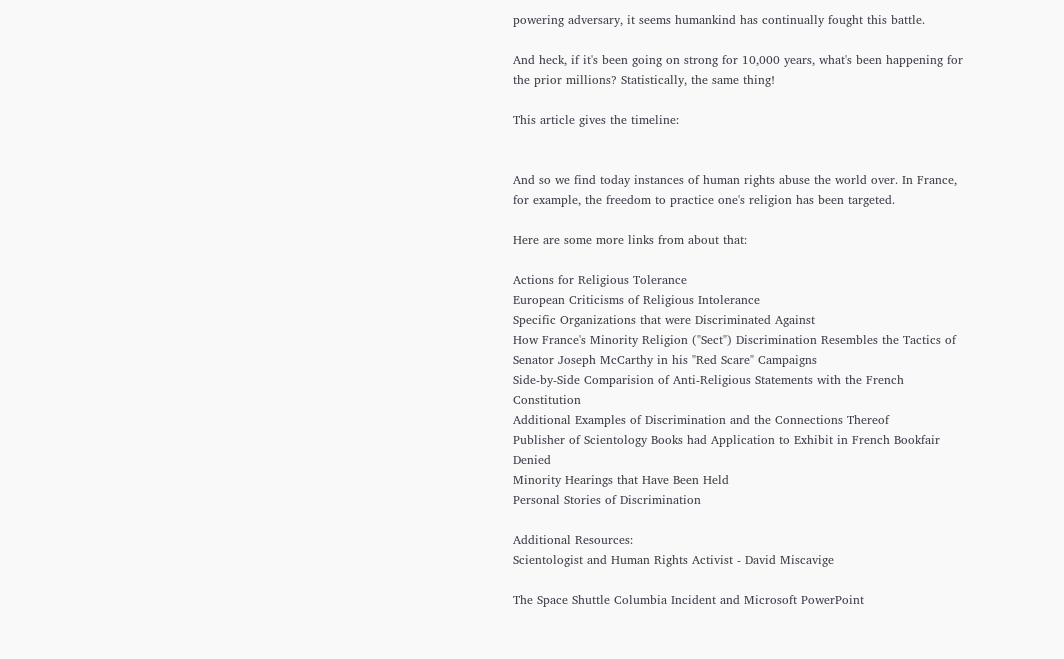powering adversary, it seems humankind has continually fought this battle.

And heck, if it's been going on strong for 10,000 years, what's been happening for the prior millions? Statistically, the same thing!

This article gives the timeline:


And so we find today instances of human rights abuse the world over. In France, for example, the freedom to practice one's religion has been targeted.

Here are some more links from about that:

Actions for Religious Tolerance
European Criticisms of Religious Intolerance
Specific Organizations that were Discriminated Against
How France's Minority Religion ("Sect") Discrimination Resembles the Tactics of Senator Joseph McCarthy in his "Red Scare" Campaigns
Side-by-Side Comparision of Anti-Religious Statements with the French Constitution
Additional Examples of Discrimination and the Connections Thereof
Publisher of Scientology Books had Application to Exhibit in French Bookfair Denied
Minority Hearings that Have Been Held
Personal Stories of Discrimination

Additional Resources:
Scientologist and Human Rights Activist - David Miscavige

The Space Shuttle Columbia Incident and Microsoft PowerPoint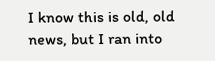I know this is old, old news, but I ran into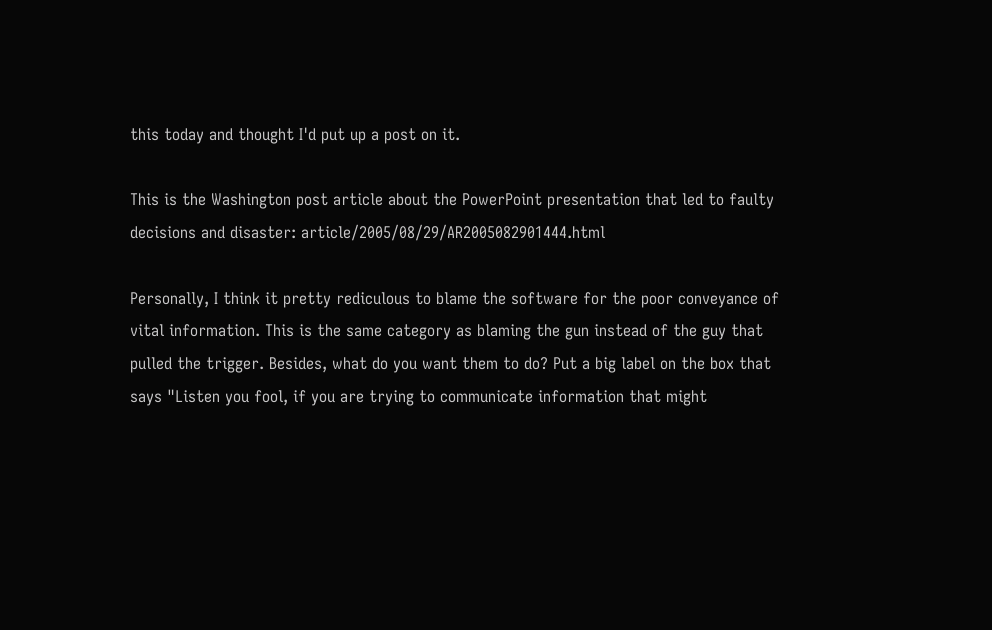this today and thought I'd put up a post on it.

This is the Washington post article about the PowerPoint presentation that led to faulty decisions and disaster: article/2005/08/29/AR2005082901444.html

Personally, I think it pretty rediculous to blame the software for the poor conveyance of vital information. This is the same category as blaming the gun instead of the guy that pulled the trigger. Besides, what do you want them to do? Put a big label on the box that says "Listen you fool, if you are trying to communicate information that might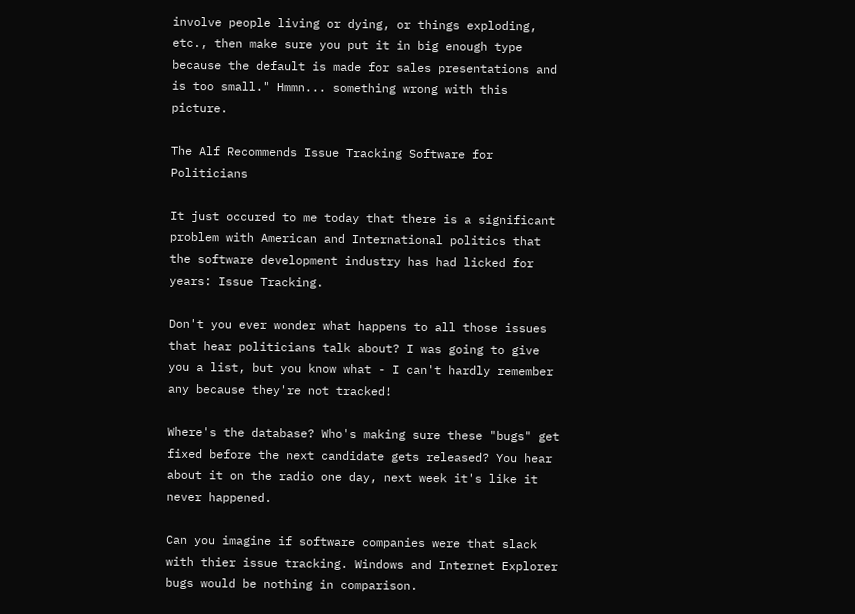involve people living or dying, or things exploding, etc., then make sure you put it in big enough type because the default is made for sales presentations and is too small." Hmmn... something wrong with this picture.

The Alf Recommends Issue Tracking Software for Politicians

It just occured to me today that there is a significant problem with American and International politics that the software development industry has had licked for years: Issue Tracking.

Don't you ever wonder what happens to all those issues that hear politicians talk about? I was going to give you a list, but you know what - I can't hardly remember any because they're not tracked!

Where's the database? Who's making sure these "bugs" get fixed before the next candidate gets released? You hear about it on the radio one day, next week it's like it never happened.

Can you imagine if software companies were that slack with thier issue tracking. Windows and Internet Explorer bugs would be nothing in comparison.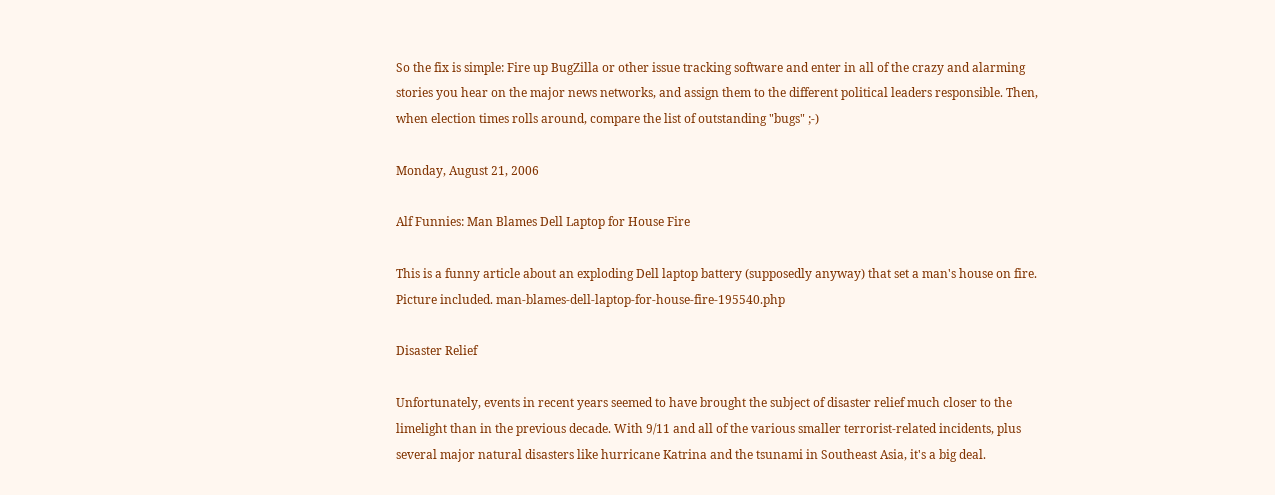So the fix is simple: Fire up BugZilla or other issue tracking software and enter in all of the crazy and alarming stories you hear on the major news networks, and assign them to the different political leaders responsible. Then, when election times rolls around, compare the list of outstanding "bugs" ;-)

Monday, August 21, 2006

Alf Funnies: Man Blames Dell Laptop for House Fire

This is a funny article about an exploding Dell laptop battery (supposedly anyway) that set a man's house on fire. Picture included. man-blames-dell-laptop-for-house-fire-195540.php

Disaster Relief

Unfortunately, events in recent years seemed to have brought the subject of disaster relief much closer to the limelight than in the previous decade. With 9/11 and all of the various smaller terrorist-related incidents, plus several major natural disasters like hurricane Katrina and the tsunami in Southeast Asia, it's a big deal.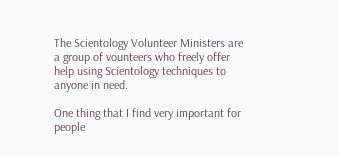The Scientology Volunteer Ministers are a group of vounteers who freely offer help using Scientology techniques to anyone in need.

One thing that I find very important for people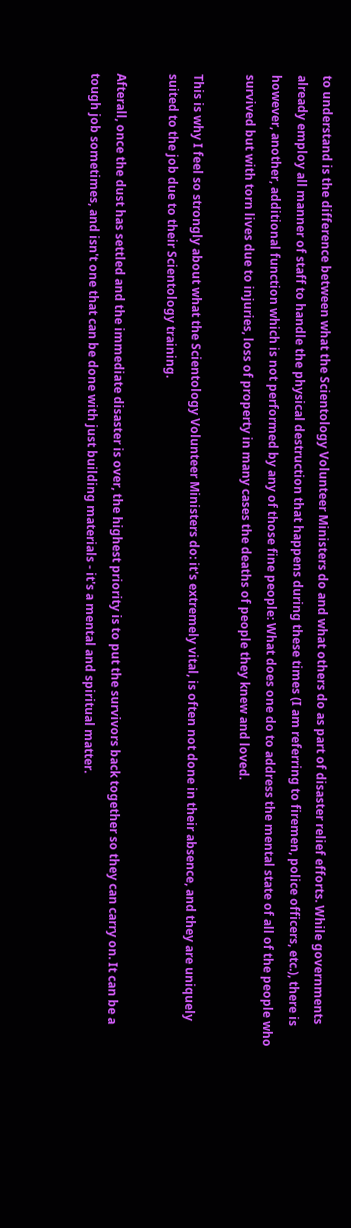to understand is the difference between what the Scientology Volunteer Ministers do and what others do as part of disaster relief efforts. While governments already employ all manner of staff to handle the physical destruction that happens during these times (I am referring to firemen, police officers, etc.), there is however, another, additional function which is not performed by any of those fine people: What does one do to address the mental state of all of the people who survived but with torn lives due to injuries, loss of property in many cases the deaths of people they knew and loved.

This is why I feel so strongly about what the Scientology Volunteer Ministers do: it's extremely vital, is often not done in their absence, and they are uniquely suited to the job due to their Scientology training.

Afterall, once the dust has settled and the immediate disaster is over, the highest priority is to put the survivors back together so they can carry on. It can be a tough job sometimes, and isn't one that can be done with just building materials - it's a mental and spiritual matter.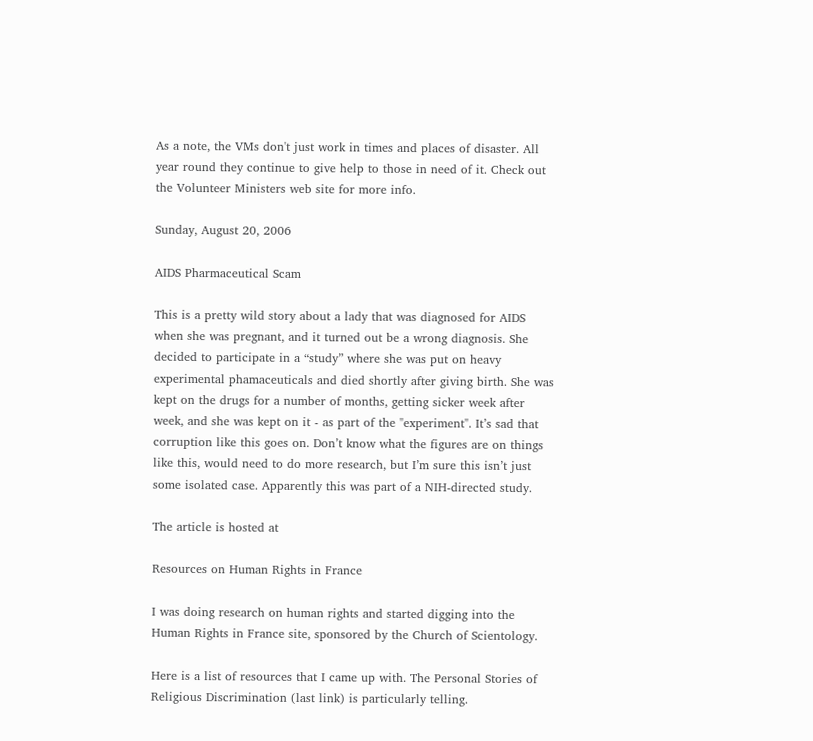As a note, the VMs don't just work in times and places of disaster. All year round they continue to give help to those in need of it. Check out the Volunteer Ministers web site for more info.

Sunday, August 20, 2006

AIDS Pharmaceutical Scam

This is a pretty wild story about a lady that was diagnosed for AIDS when she was pregnant, and it turned out be a wrong diagnosis. She decided to participate in a “study” where she was put on heavy experimental phamaceuticals and died shortly after giving birth. She was kept on the drugs for a number of months, getting sicker week after week, and she was kept on it - as part of the "experiment". It’s sad that corruption like this goes on. Don’t know what the figures are on things like this, would need to do more research, but I’m sure this isn’t just some isolated case. Apparently this was part of a NIH-directed study.

The article is hosted at

Resources on Human Rights in France

I was doing research on human rights and started digging into the Human Rights in France site, sponsored by the Church of Scientology.

Here is a list of resources that I came up with. The Personal Stories of Religious Discrimination (last link) is particularly telling.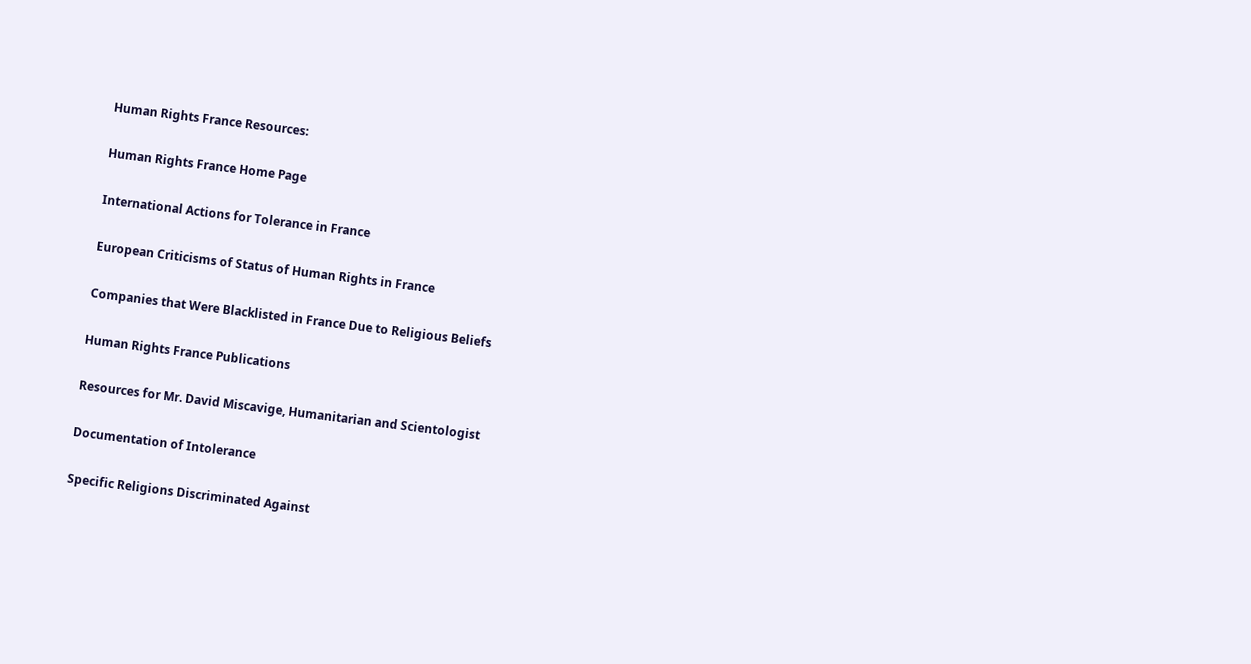Human Rights France Resources:

Human Rights France Home Page

International Actions for Tolerance in France

European Criticisms of Status of Human Rights in France

Companies that Were Blacklisted in France Due to Religious Beliefs

Human Rights France Publications

Resources for Mr. David Miscavige, Humanitarian and Scientologist

Documentation of Intolerance

Specific Religions Discriminated Against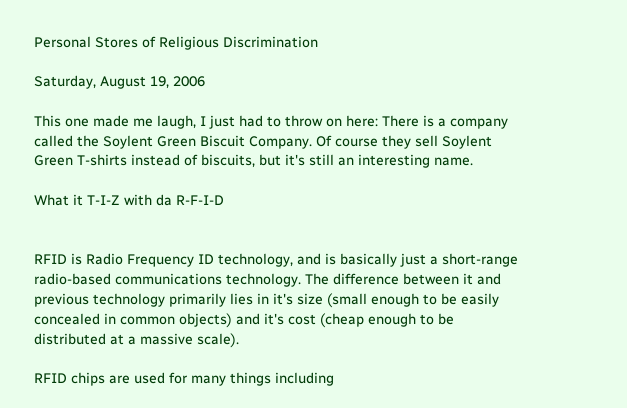Personal Stores of Religious Discrimination

Saturday, August 19, 2006

This one made me laugh, I just had to throw on here: There is a company called the Soylent Green Biscuit Company. Of course they sell Soylent Green T-shirts instead of biscuits, but it's still an interesting name.

What it T-I-Z with da R-F-I-D


RFID is Radio Frequency ID technology, and is basically just a short-range radio-based communications technology. The difference between it and previous technology primarily lies in it's size (small enough to be easily concealed in common objects) and it's cost (cheap enough to be distributed at a massive scale).

RFID chips are used for many things including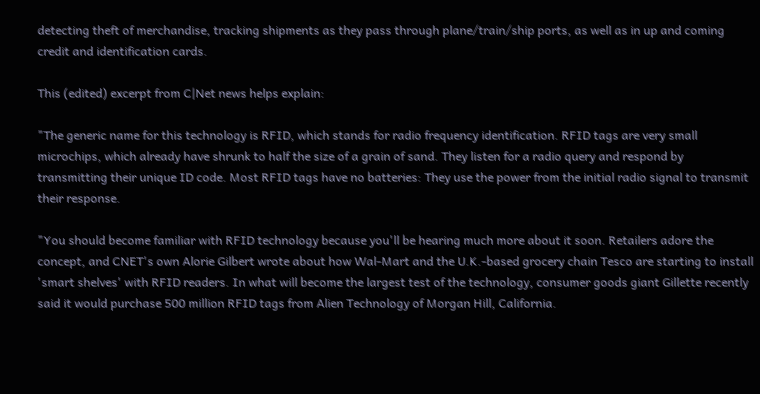detecting theft of merchandise, tracking shipments as they pass through plane/train/ship ports, as well as in up and coming credit and identification cards.

This (edited) excerpt from C|Net news helps explain:

"The generic name for this technology is RFID, which stands for radio frequency identification. RFID tags are very small microchips, which already have shrunk to half the size of a grain of sand. They listen for a radio query and respond by transmitting their unique ID code. Most RFID tags have no batteries: They use the power from the initial radio signal to transmit their response.

"You should become familiar with RFID technology because you'll be hearing much more about it soon. Retailers adore the concept, and CNET's own Alorie Gilbert wrote about how Wal-Mart and the U.K.-based grocery chain Tesco are starting to install 'smart shelves' with RFID readers. In what will become the largest test of the technology, consumer goods giant Gillette recently said it would purchase 500 million RFID tags from Alien Technology of Morgan Hill, California.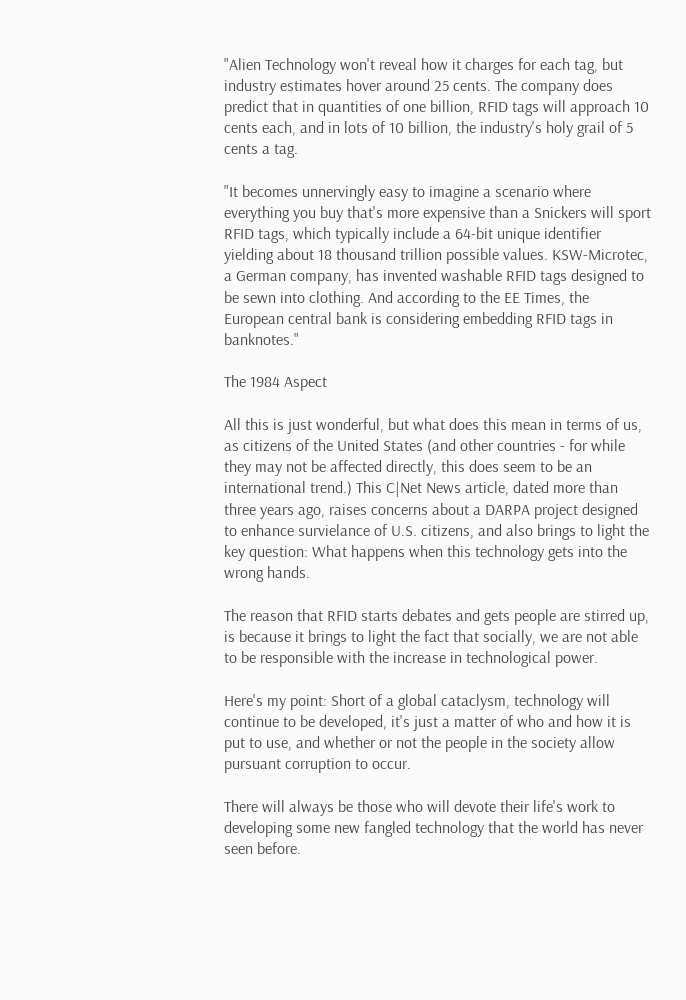"Alien Technology won't reveal how it charges for each tag, but industry estimates hover around 25 cents. The company does predict that in quantities of one billion, RFID tags will approach 10 cents each, and in lots of 10 billion, the industry's holy grail of 5 cents a tag.

"It becomes unnervingly easy to imagine a scenario where everything you buy that's more expensive than a Snickers will sport RFID tags, which typically include a 64-bit unique identifier yielding about 18 thousand trillion possible values. KSW-Microtec, a German company, has invented washable RFID tags designed to be sewn into clothing. And according to the EE Times, the European central bank is considering embedding RFID tags in banknotes."

The 1984 Aspect

All this is just wonderful, but what does this mean in terms of us, as citizens of the United States (and other countries - for while they may not be affected directly, this does seem to be an international trend.) This C|Net News article, dated more than three years ago, raises concerns about a DARPA project designed to enhance survielance of U.S. citizens, and also brings to light the key question: What happens when this technology gets into the wrong hands.

The reason that RFID starts debates and gets people are stirred up, is because it brings to light the fact that socially, we are not able to be responsible with the increase in technological power.

Here's my point: Short of a global cataclysm, technology will continue to be developed, it's just a matter of who and how it is put to use, and whether or not the people in the society allow pursuant corruption to occur.

There will always be those who will devote their life's work to developing some new fangled technology that the world has never seen before.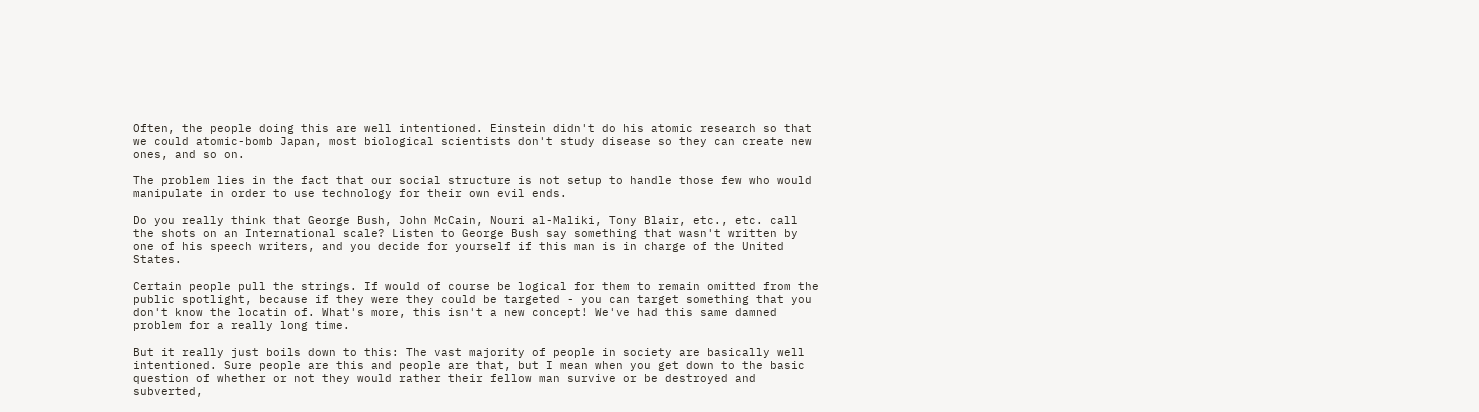Often, the people doing this are well intentioned. Einstein didn't do his atomic research so that we could atomic-bomb Japan, most biological scientists don't study disease so they can create new ones, and so on.

The problem lies in the fact that our social structure is not setup to handle those few who would manipulate in order to use technology for their own evil ends.

Do you really think that George Bush, John McCain, Nouri al-Maliki, Tony Blair, etc., etc. call the shots on an International scale? Listen to George Bush say something that wasn't written by one of his speech writers, and you decide for yourself if this man is in charge of the United States.

Certain people pull the strings. If would of course be logical for them to remain omitted from the public spotlight, because if they were they could be targeted - you can target something that you don't know the locatin of. What's more, this isn't a new concept! We've had this same damned problem for a really long time.

But it really just boils down to this: The vast majority of people in society are basically well intentioned. Sure people are this and people are that, but I mean when you get down to the basic question of whether or not they would rather their fellow man survive or be destroyed and subverted,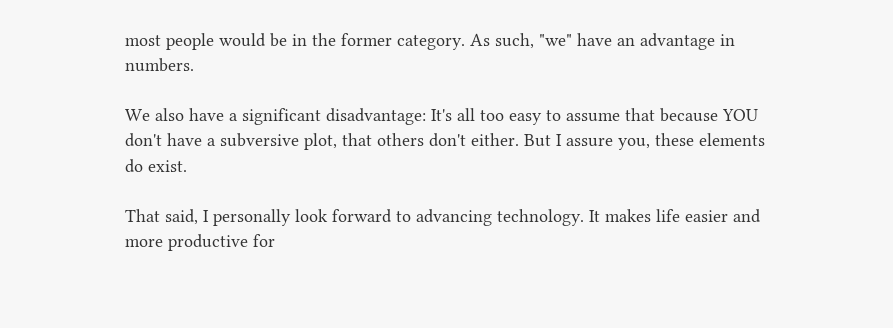most people would be in the former category. As such, "we" have an advantage in numbers.

We also have a significant disadvantage: It's all too easy to assume that because YOU don't have a subversive plot, that others don't either. But I assure you, these elements do exist.

That said, I personally look forward to advancing technology. It makes life easier and more productive for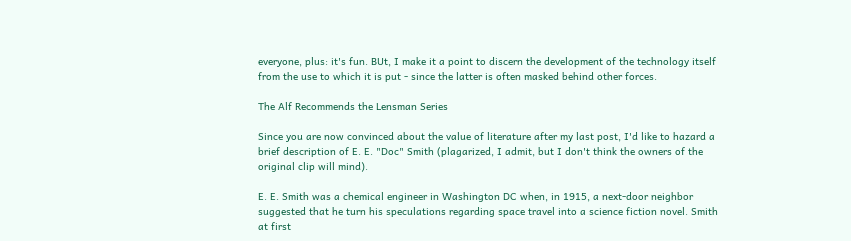everyone, plus: it's fun. BUt, I make it a point to discern the development of the technology itself from the use to which it is put - since the latter is often masked behind other forces.

The Alf Recommends the Lensman Series

Since you are now convinced about the value of literature after my last post, I'd like to hazard a brief description of E. E. "Doc" Smith (plagarized, I admit, but I don't think the owners of the original clip will mind).

E. E. Smith was a chemical engineer in Washington DC when, in 1915, a next-door neighbor suggested that he turn his speculations regarding space travel into a science fiction novel. Smith at first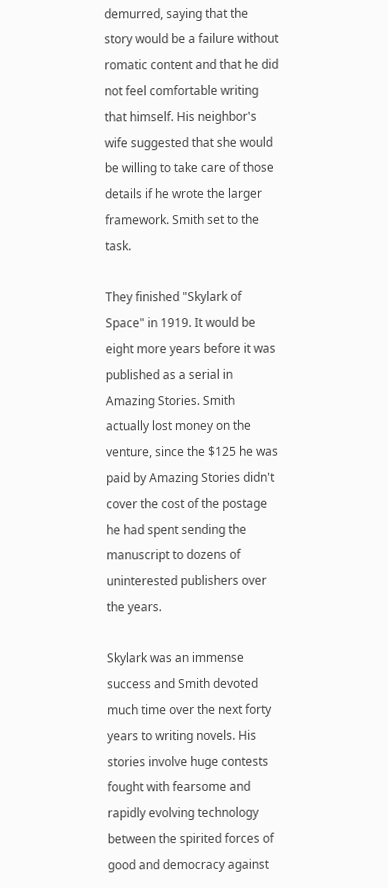demurred, saying that the story would be a failure without romatic content and that he did not feel comfortable writing that himself. His neighbor's wife suggested that she would be willing to take care of those details if he wrote the larger framework. Smith set to the task.

They finished "Skylark of Space" in 1919. It would be eight more years before it was published as a serial in Amazing Stories. Smith actually lost money on the venture, since the $125 he was paid by Amazing Stories didn't cover the cost of the postage he had spent sending the manuscript to dozens of uninterested publishers over the years.

Skylark was an immense success and Smith devoted much time over the next forty years to writing novels. His stories involve huge contests fought with fearsome and rapidly evolving technology between the spirited forces of good and democracy against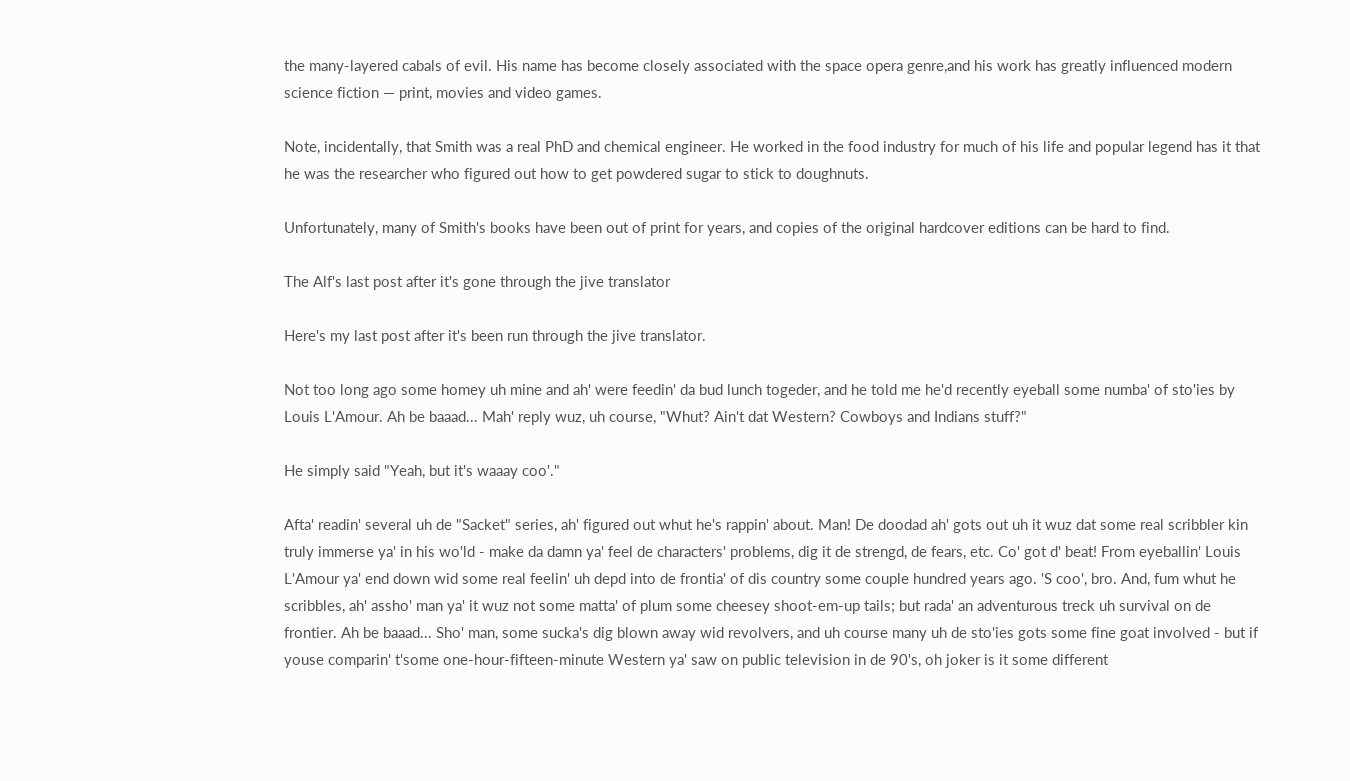the many-layered cabals of evil. His name has become closely associated with the space opera genre,and his work has greatly influenced modern science fiction — print, movies and video games.

Note, incidentally, that Smith was a real PhD and chemical engineer. He worked in the food industry for much of his life and popular legend has it that he was the researcher who figured out how to get powdered sugar to stick to doughnuts.

Unfortunately, many of Smith's books have been out of print for years, and copies of the original hardcover editions can be hard to find.

The Alf's last post after it's gone through the jive translator

Here's my last post after it's been run through the jive translator.

Not too long ago some homey uh mine and ah' were feedin' da bud lunch togeder, and he told me he'd recently eyeball some numba' of sto'ies by Louis L'Amour. Ah be baaad... Mah' reply wuz, uh course, "Whut? Ain't dat Western? Cowboys and Indians stuff?"

He simply said "Yeah, but it's waaay coo'."

Afta' readin' several uh de "Sacket" series, ah' figured out whut he's rappin' about. Man! De doodad ah' gots out uh it wuz dat some real scribbler kin truly immerse ya' in his wo'ld - make da damn ya' feel de characters' problems, dig it de strengd, de fears, etc. Co' got d' beat! From eyeballin' Louis L'Amour ya' end down wid some real feelin' uh depd into de frontia' of dis country some couple hundred years ago. 'S coo', bro. And, fum whut he scribbles, ah' assho' man ya' it wuz not some matta' of plum some cheesey shoot-em-up tails; but rada' an adventurous treck uh survival on de frontier. Ah be baaad... Sho' man, some sucka's dig blown away wid revolvers, and uh course many uh de sto'ies gots some fine goat involved - but if youse comparin' t'some one-hour-fifteen-minute Western ya' saw on public television in de 90's, oh joker is it some different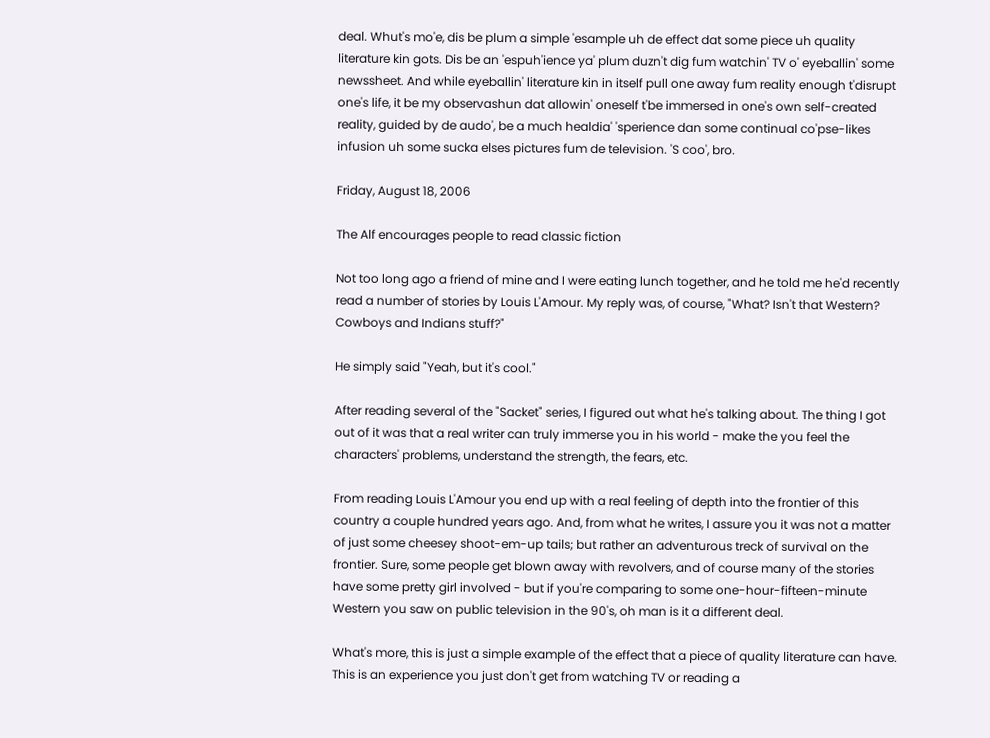deal. Whut's mo'e, dis be plum a simple 'esample uh de effect dat some piece uh quality literature kin gots. Dis be an 'espuh'ience ya' plum duzn't dig fum watchin' TV o' eyeballin' some newssheet. And while eyeballin' literature kin in itself pull one away fum reality enough t'disrupt one's life, it be my observashun dat allowin' oneself t'be immersed in one's own self-created reality, guided by de audo', be a much healdia' 'sperience dan some continual co'pse-likes infusion uh some sucka elses pictures fum de television. 'S coo', bro.

Friday, August 18, 2006

The Alf encourages people to read classic fiction

Not too long ago a friend of mine and I were eating lunch together, and he told me he'd recently read a number of stories by Louis L'Amour. My reply was, of course, "What? Isn't that Western? Cowboys and Indians stuff?"

He simply said "Yeah, but it's cool."

After reading several of the "Sacket" series, I figured out what he's talking about. The thing I got out of it was that a real writer can truly immerse you in his world - make the you feel the characters' problems, understand the strength, the fears, etc.

From reading Louis L'Amour you end up with a real feeling of depth into the frontier of this country a couple hundred years ago. And, from what he writes, I assure you it was not a matter of just some cheesey shoot-em-up tails; but rather an adventurous treck of survival on the frontier. Sure, some people get blown away with revolvers, and of course many of the stories have some pretty girl involved - but if you're comparing to some one-hour-fifteen-minute Western you saw on public television in the 90's, oh man is it a different deal.

What's more, this is just a simple example of the effect that a piece of quality literature can have. This is an experience you just don't get from watching TV or reading a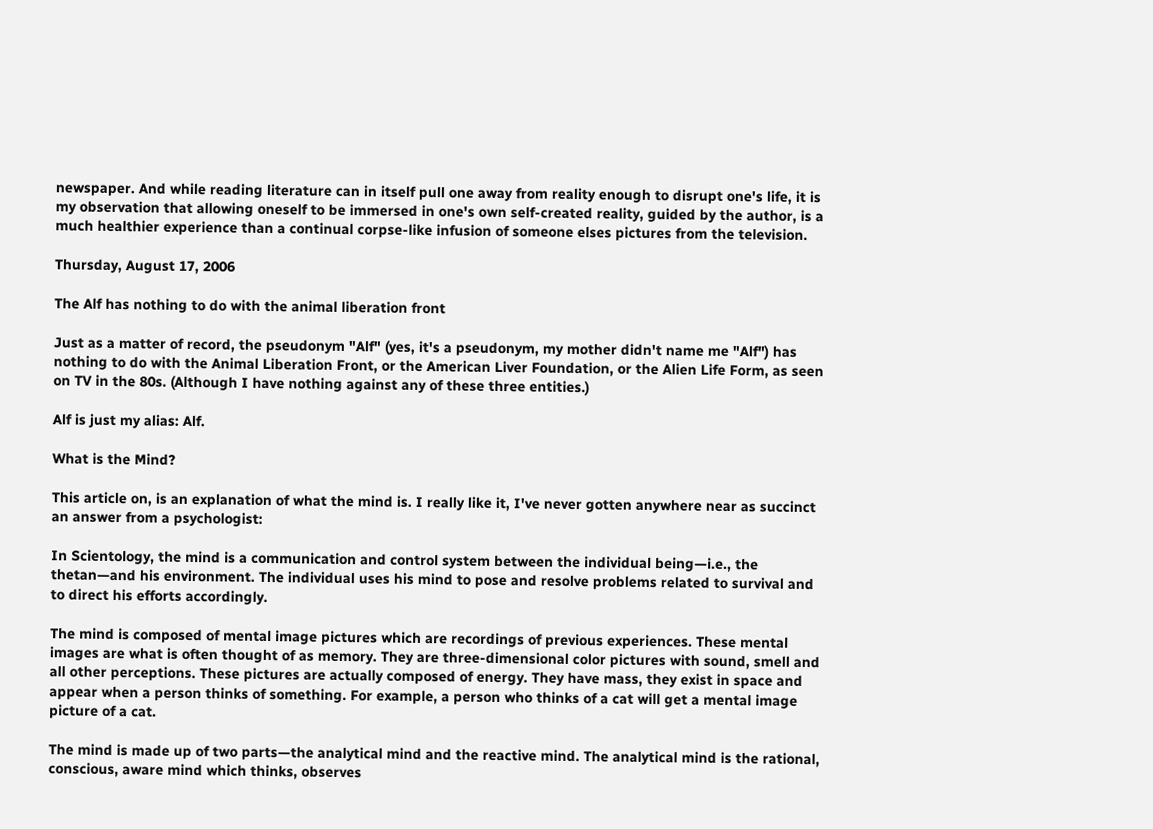newspaper. And while reading literature can in itself pull one away from reality enough to disrupt one's life, it is my observation that allowing oneself to be immersed in one's own self-created reality, guided by the author, is a much healthier experience than a continual corpse-like infusion of someone elses pictures from the television.

Thursday, August 17, 2006

The Alf has nothing to do with the animal liberation front

Just as a matter of record, the pseudonym "Alf" (yes, it's a pseudonym, my mother didn't name me "Alf") has nothing to do with the Animal Liberation Front, or the American Liver Foundation, or the Alien Life Form, as seen on TV in the 80s. (Although I have nothing against any of these three entities.)

Alf is just my alias: Alf.

What is the Mind?

This article on, is an explanation of what the mind is. I really like it, I've never gotten anywhere near as succinct an answer from a psychologist:

In Scientology, the mind is a communication and control system between the individual being—i.e., the thetan—and his environment. The individual uses his mind to pose and resolve problems related to survival and to direct his efforts accordingly.

The mind is composed of mental image pictures which are recordings of previous experiences. These mental images are what is often thought of as memory. They are three-dimensional color pictures with sound, smell and all other perceptions. These pictures are actually composed of energy. They have mass, they exist in space and appear when a person thinks of something. For example, a person who thinks of a cat will get a mental image picture of a cat.

The mind is made up of two parts—the analytical mind and the reactive mind. The analytical mind is the rational, conscious, aware mind which thinks, observes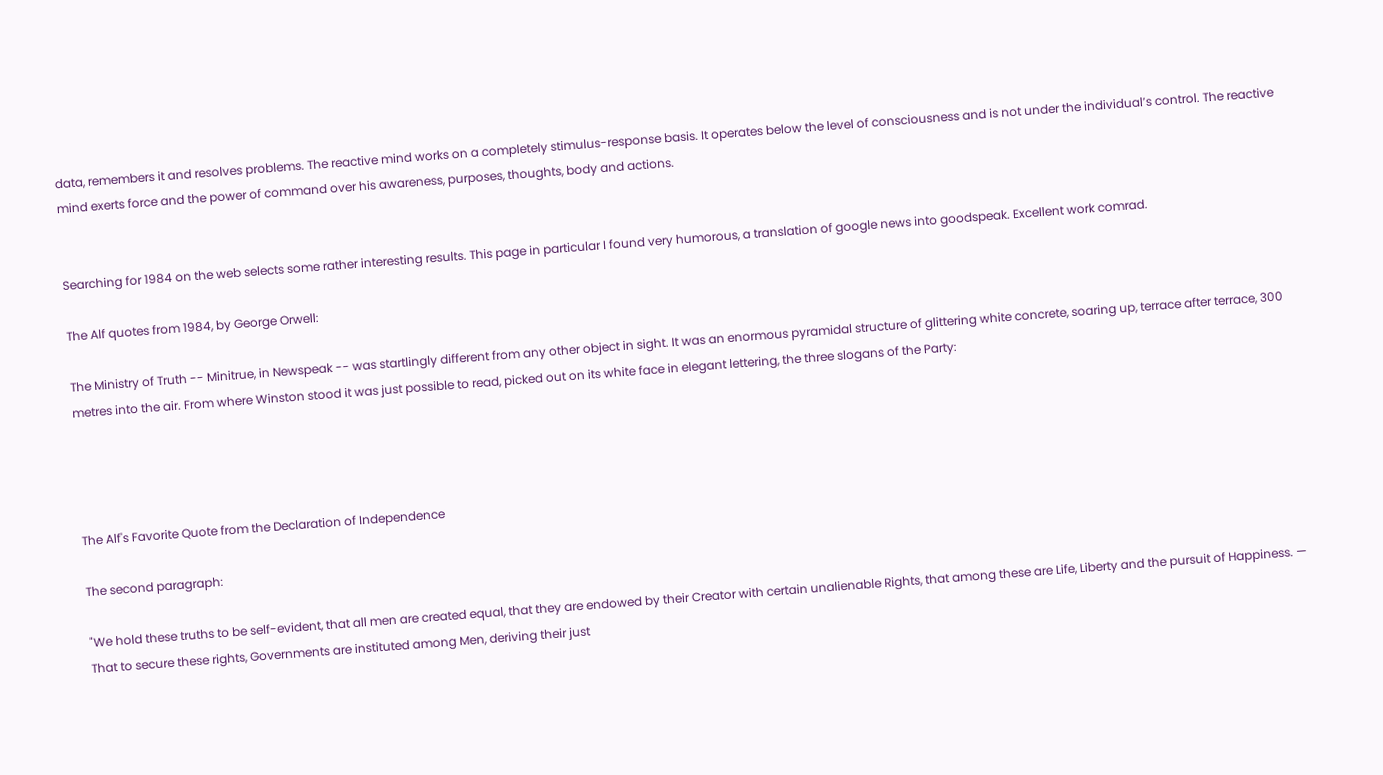data, remembers it and resolves problems. The reactive mind works on a completely stimulus-response basis. It operates below the level of consciousness and is not under the individual’s control. The reactive mind exerts force and the power of command over his awareness, purposes, thoughts, body and actions.


Searching for 1984 on the web selects some rather interesting results. This page in particular I found very humorous, a translation of google news into goodspeak. Excellent work comrad.

The Alf quotes from 1984, by George Orwell:

The Ministry of Truth -- Minitrue, in Newspeak -- was startlingly different from any other object in sight. It was an enormous pyramidal structure of glittering white concrete, soaring up, terrace after terrace, 300 metres into the air. From where Winston stood it was just possible to read, picked out on its white face in elegant lettering, the three slogans of the Party:




The Alf's Favorite Quote from the Declaration of Independence

The second paragraph:

"We hold these truths to be self-evident, that all men are created equal, that they are endowed by their Creator with certain unalienable Rights, that among these are Life, Liberty and the pursuit of Happiness. — That to secure these rights, Governments are instituted among Men, deriving their just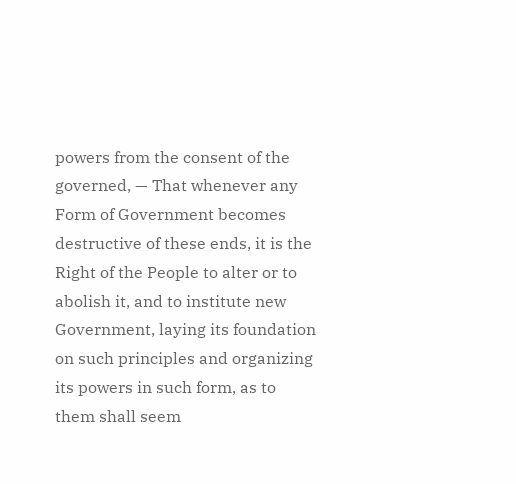powers from the consent of the governed, — That whenever any Form of Government becomes destructive of these ends, it is the Right of the People to alter or to abolish it, and to institute new Government, laying its foundation on such principles and organizing its powers in such form, as to them shall seem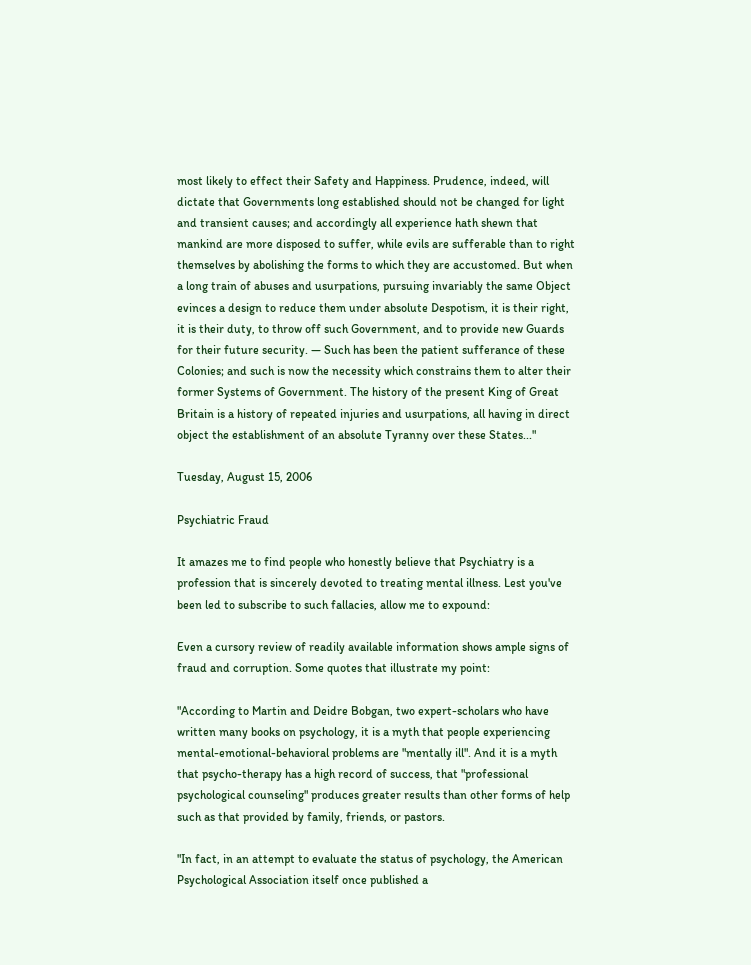most likely to effect their Safety and Happiness. Prudence, indeed, will dictate that Governments long established should not be changed for light and transient causes; and accordingly all experience hath shewn that mankind are more disposed to suffer, while evils are sufferable than to right themselves by abolishing the forms to which they are accustomed. But when a long train of abuses and usurpations, pursuing invariably the same Object evinces a design to reduce them under absolute Despotism, it is their right, it is their duty, to throw off such Government, and to provide new Guards for their future security. — Such has been the patient sufferance of these Colonies; and such is now the necessity which constrains them to alter their former Systems of Government. The history of the present King of Great Britain is a history of repeated injuries and usurpations, all having in direct object the establishment of an absolute Tyranny over these States..."

Tuesday, August 15, 2006

Psychiatric Fraud

It amazes me to find people who honestly believe that Psychiatry is a profession that is sincerely devoted to treating mental illness. Lest you've been led to subscribe to such fallacies, allow me to expound:

Even a cursory review of readily available information shows ample signs of fraud and corruption. Some quotes that illustrate my point:

"According to Martin and Deidre Bobgan, two expert-scholars who have written many books on psychology, it is a myth that people experiencing mental-emotional-behavioral problems are "mentally ill". And it is a myth that psycho-therapy has a high record of success, that "professional psychological counseling" produces greater results than other forms of help such as that provided by family, friends, or pastors.

"In fact, in an attempt to evaluate the status of psychology, the American Psychological Association itself once published a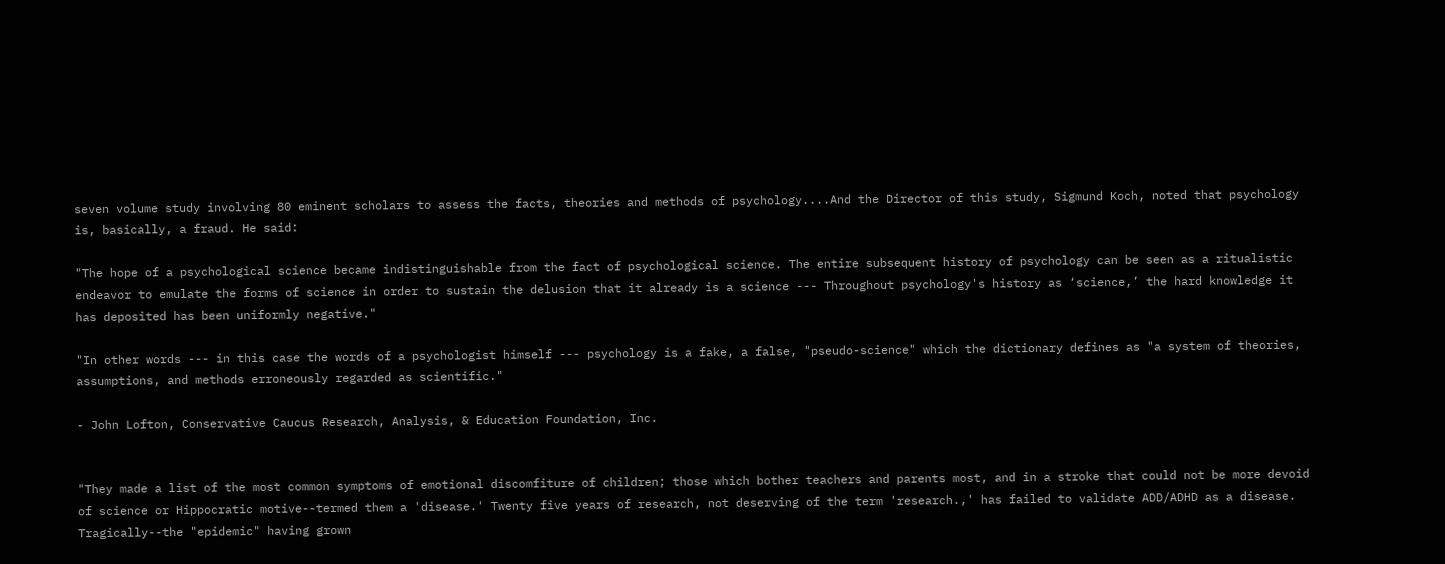seven volume study involving 80 eminent scholars to assess the facts, theories and methods of psychology....And the Director of this study, Sigmund Koch, noted that psychology is, basically, a fraud. He said:

"The hope of a psychological science became indistinguishable from the fact of psychological science. The entire subsequent history of psychology can be seen as a ritualistic endeavor to emulate the forms of science in order to sustain the delusion that it already is a science --- Throughout psychology's history as ‘science,’ the hard knowledge it has deposited has been uniformly negative."

"In other words --- in this case the words of a psychologist himself --- psychology is a fake, a false, "pseudo-science" which the dictionary defines as "a system of theories, assumptions, and methods erroneously regarded as scientific."

- John Lofton, Conservative Caucus Research, Analysis, & Education Foundation, Inc.


"They made a list of the most common symptoms of emotional discomfiture of children; those which bother teachers and parents most, and in a stroke that could not be more devoid of science or Hippocratic motive--termed them a 'disease.' Twenty five years of research, not deserving of the term 'research.,' has failed to validate ADD/ADHD as a disease. Tragically--the "epidemic" having grown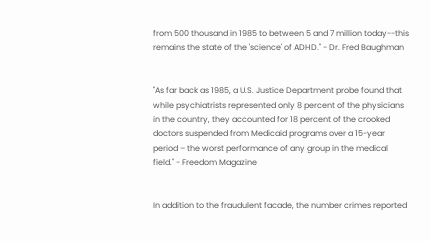from 500 thousand in 1985 to between 5 and 7 million today--this remains the state of the 'science' of ADHD." - Dr. Fred Baughman


"As far back as 1985, a U.S. Justice Department probe found that while psychiatrists represented only 8 percent of the physicians in the country, they accounted for 18 percent of the crooked doctors suspended from Medicaid programs over a 15-year period – the worst performance of any group in the medical field." - Freedom Magazine


In addition to the fraudulent facade, the number crimes reported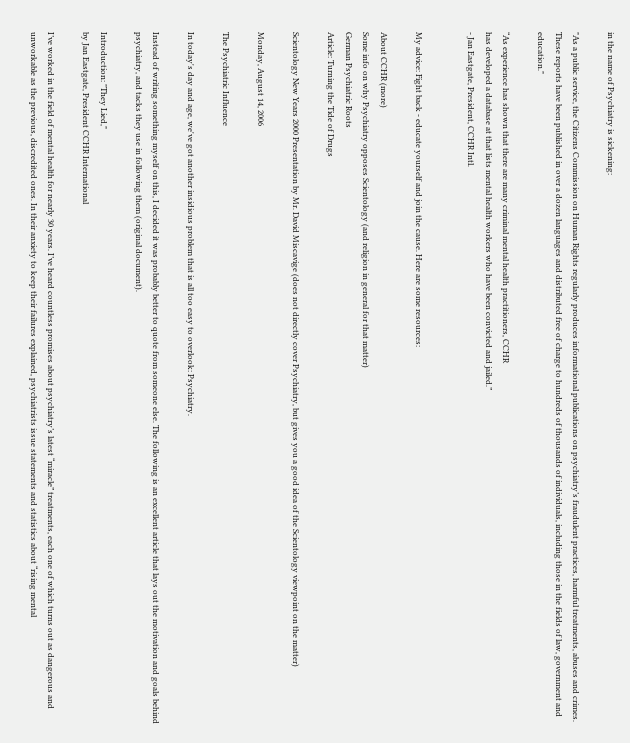in the name of Psychiatry is sickening:

"As a public service, the Citizens Commission on Human Rights regularly produces informational publications on psychiatry’s fraudulent practices, harmful treatments, abuses and crimes. These reports have been published in over a dozen languages and distributed free of charge to hundreds of thousands of individuals, including those in the fields of law, government and education."

“As experience has shown that there are many criminal mental health practitioners, CCHR
has developed a database at that lists mental health workers who have been convicted and jailed.”
- Jan Eastgate, President, CCHR Intl.


My advice: Fight back - educate yourself and join the cause. Here are some resources:

About CCHR (more)
Some info on why Psychiatry opposes Scientology (and religion in general for that matter)
German Psychiatric Roots
Article: Turning the Tide of Drugs

Scientology New Years 2000 Presentation by Mr. David Miscavige (does not directly cover Psychiatry, but gives you a good idea of the Scientology viewpoint on the matter)

Monday, August 14, 2006

The Psychiatric Influence

In today's day and age, we've got another insidious problem that is all too easy to overlook: Psychiatry.

Instead of writing something myself on this, I decided it was probably better to quote from someone else. The following is an excellent article that lays out the motivation and goals behind psychiatry, and tacks they use in following them (original document).

Introduction: "They Lied,"
by Jan Eastgate, President CCHR International

I’ve worked in the field of mental health for nearly 30 years. I’ve heard countless promises about psychiatry’s latest “miracle” treatments, each one of which turns out as dangerous and unworkable as the previous, discredited ones. In their anxiety to keep their failures explained, psychiatrists issue statements and statistics about “rising mental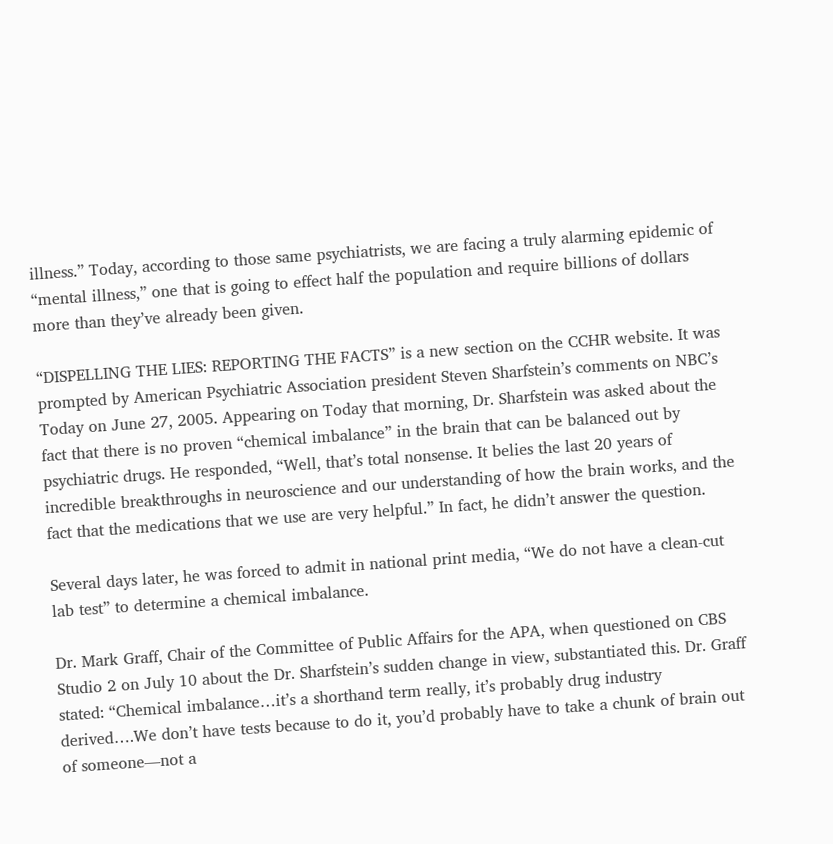illness.” Today, according to those same psychiatrists, we are facing a truly alarming epidemic of “mental illness,” one that is going to effect half the population and require billions of dollars more than they’ve already been given.

“DISPELLING THE LIES: REPORTING THE FACTS” is a new section on the CCHR website. It was prompted by American Psychiatric Association president Steven Sharfstein’s comments on NBC’s Today on June 27, 2005. Appearing on Today that morning, Dr. Sharfstein was asked about the fact that there is no proven “chemical imbalance” in the brain that can be balanced out by psychiatric drugs. He responded, “Well, that’s total nonsense. It belies the last 20 years of incredible breakthroughs in neuroscience and our understanding of how the brain works, and the fact that the medications that we use are very helpful.” In fact, he didn’t answer the question.

Several days later, he was forced to admit in national print media, “We do not have a clean-cut lab test” to determine a chemical imbalance.

Dr. Mark Graff, Chair of the Committee of Public Affairs for the APA, when questioned on CBS Studio 2 on July 10 about the Dr. Sharfstein’s sudden change in view, substantiated this. Dr. Graff stated: “Chemical imbalance…it’s a shorthand term really, it’s probably drug industry derived….We don’t have tests because to do it, you’d probably have to take a chunk of brain out of someone—not a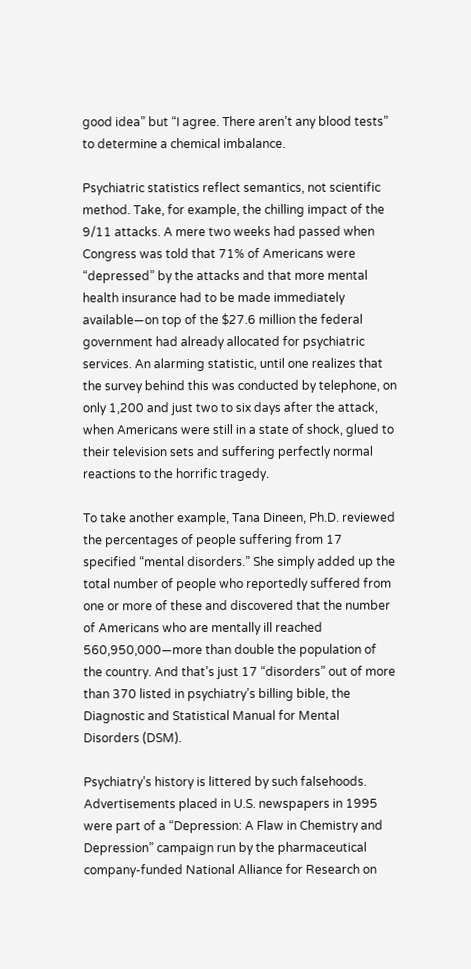good idea” but “I agree. There aren’t any blood tests” to determine a chemical imbalance.

Psychiatric statistics reflect semantics, not scientific method. Take, for example, the chilling impact of the 9/11 attacks. A mere two weeks had passed when Congress was told that 71% of Americans were “depressed” by the attacks and that more mental health insurance had to be made immediately available—on top of the $27.6 million the federal government had already allocated for psychiatric services. An alarming statistic, until one realizes that the survey behind this was conducted by telephone, on only 1,200 and just two to six days after the attack, when Americans were still in a state of shock, glued to their television sets and suffering perfectly normal reactions to the horrific tragedy.

To take another example, Tana Dineen, Ph.D. reviewed the percentages of people suffering from 17 specified “mental disorders.” She simply added up the total number of people who reportedly suffered from one or more of these and discovered that the number of Americans who are mentally ill reached 560,950,000—more than double the population of the country. And that’s just 17 “disorders” out of more than 370 listed in psychiatry’s billing bible, the Diagnostic and Statistical Manual for Mental Disorders (DSM).

Psychiatry’s history is littered by such falsehoods. Advertisements placed in U.S. newspapers in 1995 were part of a “Depression: A Flaw in Chemistry and Depression” campaign run by the pharmaceutical company-funded National Alliance for Research on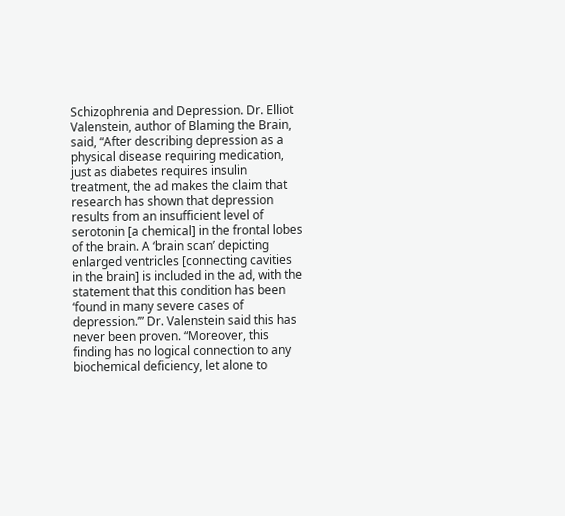Schizophrenia and Depression. Dr. Elliot Valenstein, author of Blaming the Brain, said, “After describing depression as a physical disease requiring medication, just as diabetes requires insulin treatment, the ad makes the claim that research has shown that depression results from an insufficient level of serotonin [a chemical] in the frontal lobes of the brain. A ‘brain scan’ depicting enlarged ventricles [connecting cavities in the brain] is included in the ad, with the statement that this condition has been ‘found in many severe cases of depression.’” Dr. Valenstein said this has never been proven. “Moreover, this finding has no logical connection to any biochemical deficiency, let alone to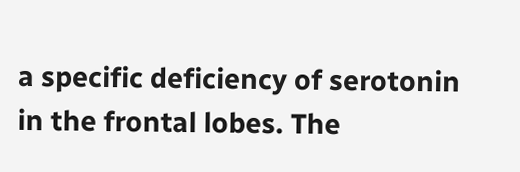a specific deficiency of serotonin in the frontal lobes. The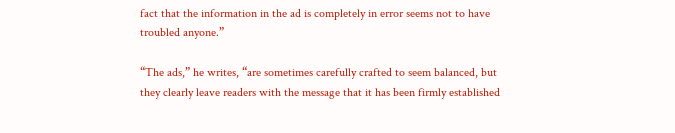fact that the information in the ad is completely in error seems not to have troubled anyone.”

“The ads,” he writes, “are sometimes carefully crafted to seem balanced, but they clearly leave readers with the message that it has been firmly established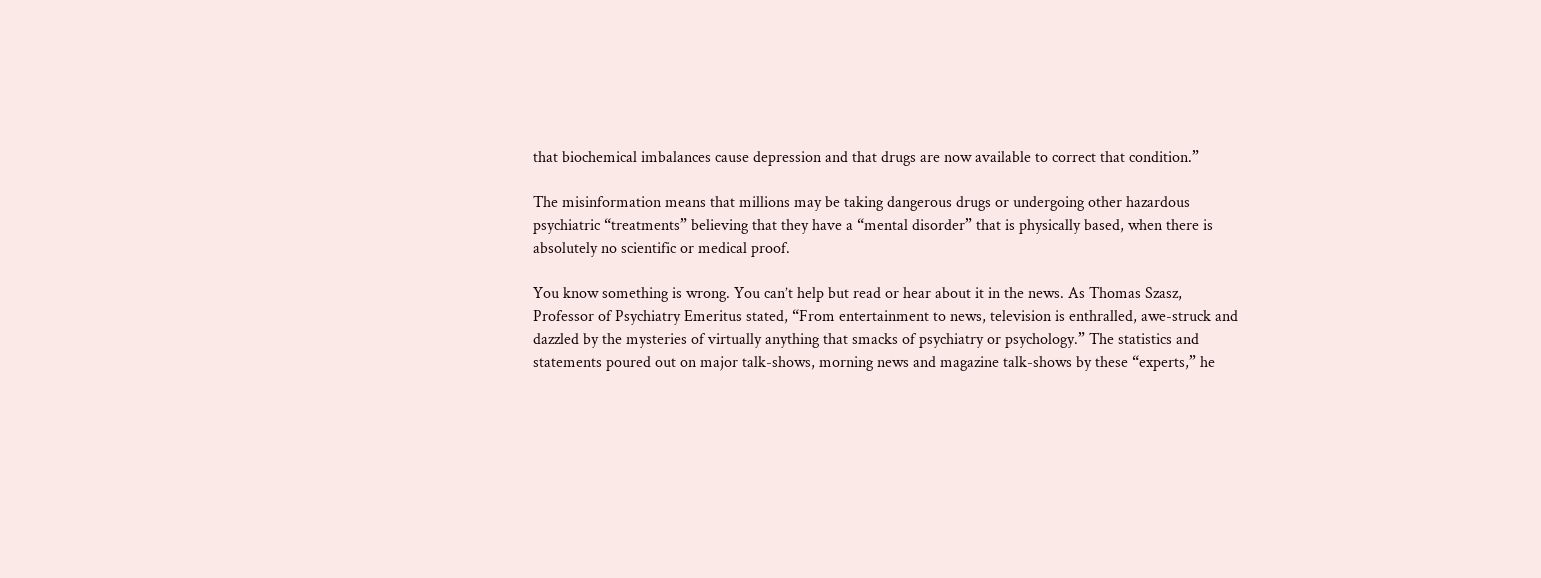that biochemical imbalances cause depression and that drugs are now available to correct that condition.”

The misinformation means that millions may be taking dangerous drugs or undergoing other hazardous psychiatric “treatments” believing that they have a “mental disorder” that is physically based, when there is absolutely no scientific or medical proof.

You know something is wrong. You can’t help but read or hear about it in the news. As Thomas Szasz, Professor of Psychiatry Emeritus stated, “From entertainment to news, television is enthralled, awe-struck and dazzled by the mysteries of virtually anything that smacks of psychiatry or psychology.” The statistics and statements poured out on major talk-shows, morning news and magazine talk-shows by these “experts,” he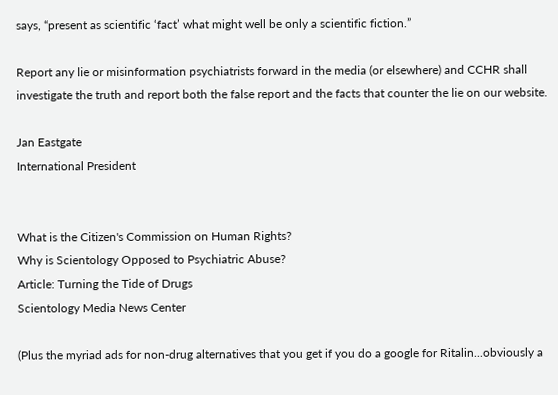says, “present as scientific ‘fact’ what might well be only a scientific fiction.”

Report any lie or misinformation psychiatrists forward in the media (or elsewhere) and CCHR shall investigate the truth and report both the false report and the facts that counter the lie on our website.

Jan Eastgate
International President


What is the Citizen's Commission on Human Rights?
Why is Scientology Opposed to Psychiatric Abuse?
Article: Turning the Tide of Drugs
Scientology Media News Center

(Plus the myriad ads for non-drug alternatives that you get if you do a google for Ritalin...obviously a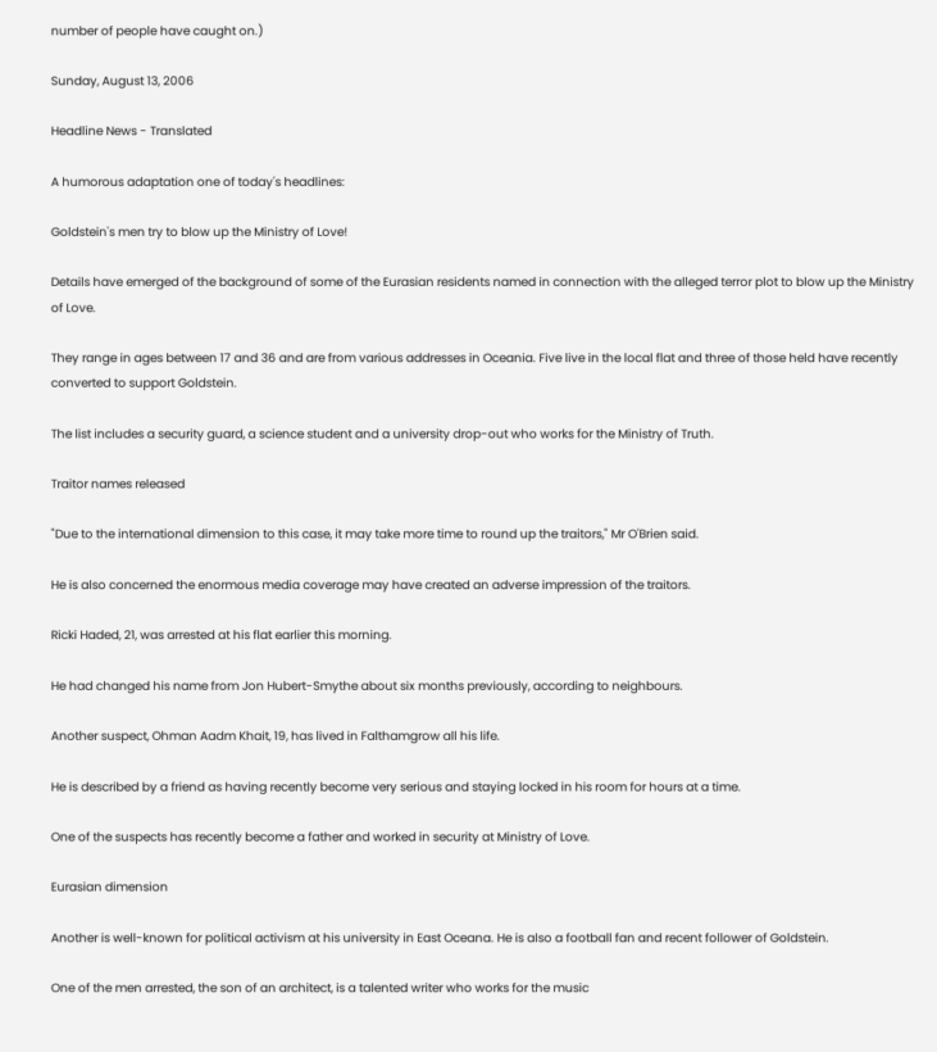number of people have caught on.)

Sunday, August 13, 2006

Headline News - Translated

A humorous adaptation one of today's headlines:

Goldstein's men try to blow up the Ministry of Love!

Details have emerged of the background of some of the Eurasian residents named in connection with the alleged terror plot to blow up the Ministry of Love.

They range in ages between 17 and 36 and are from various addresses in Oceania. Five live in the local flat and three of those held have recently converted to support Goldstein.

The list includes a security guard, a science student and a university drop-out who works for the Ministry of Truth.

Traitor names released

"Due to the international dimension to this case, it may take more time to round up the traitors," Mr O'Brien said.

He is also concerned the enormous media coverage may have created an adverse impression of the traitors.

Ricki Haded, 21, was arrested at his flat earlier this morning.

He had changed his name from Jon Hubert-Smythe about six months previously, according to neighbours.

Another suspect, Ohman Aadm Khait, 19, has lived in Falthamgrow all his life.

He is described by a friend as having recently become very serious and staying locked in his room for hours at a time.

One of the suspects has recently become a father and worked in security at Ministry of Love.

Eurasian dimension

Another is well-known for political activism at his university in East Oceana. He is also a football fan and recent follower of Goldstein.

One of the men arrested, the son of an architect, is a talented writer who works for the music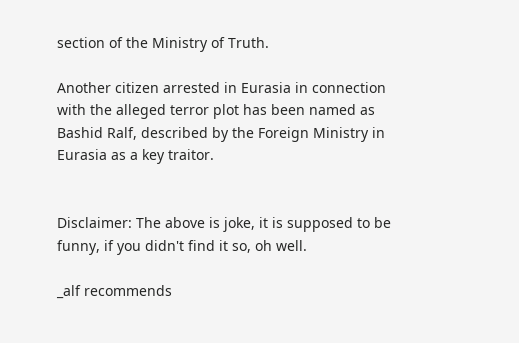section of the Ministry of Truth.

Another citizen arrested in Eurasia in connection with the alleged terror plot has been named as Bashid Ralf, described by the Foreign Ministry in Eurasia as a key traitor.


Disclaimer: The above is joke, it is supposed to be funny, if you didn't find it so, oh well.

_alf recommends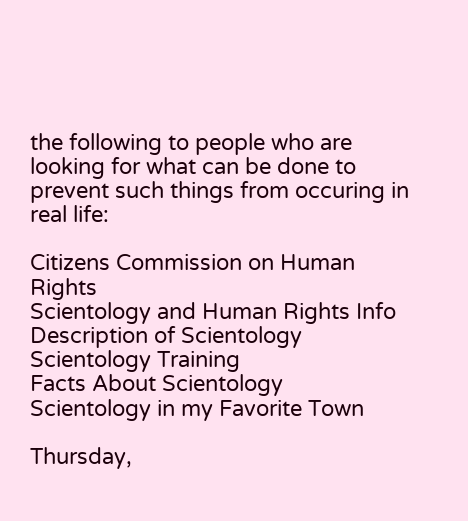the following to people who are looking for what can be done to prevent such things from occuring in real life:

Citizens Commission on Human Rights
Scientology and Human Rights Info
Description of Scientology
Scientology Training
Facts About Scientology
Scientology in my Favorite Town

Thursday,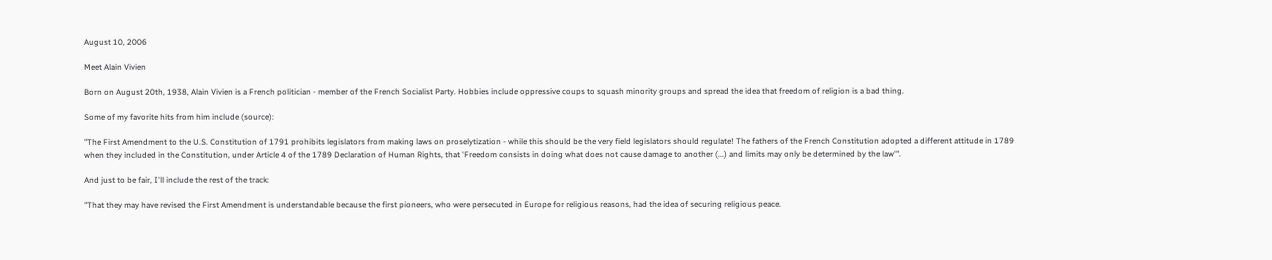August 10, 2006

Meet Alain Vivien

Born on August 20th, 1938, Alain Vivien is a French politician - member of the French Socialist Party. Hobbies include oppressive coups to squash minority groups and spread the idea that freedom of religion is a bad thing.

Some of my favorite hits from him include (source):

"The First Amendment to the U.S. Constitution of 1791 prohibits legislators from making laws on proselytization - while this should be the very field legislators should regulate! The fathers of the French Constitution adopted a different attitude in 1789 when they included in the Constitution, under Article 4 of the 1789 Declaration of Human Rights, that 'Freedom consists in doing what does not cause damage to another (...) and limits may only be determined by the law'".

And just to be fair, I'll include the rest of the track:

"That they may have revised the First Amendment is understandable because the first pioneers, who were persecuted in Europe for religious reasons, had the idea of securing religious peace.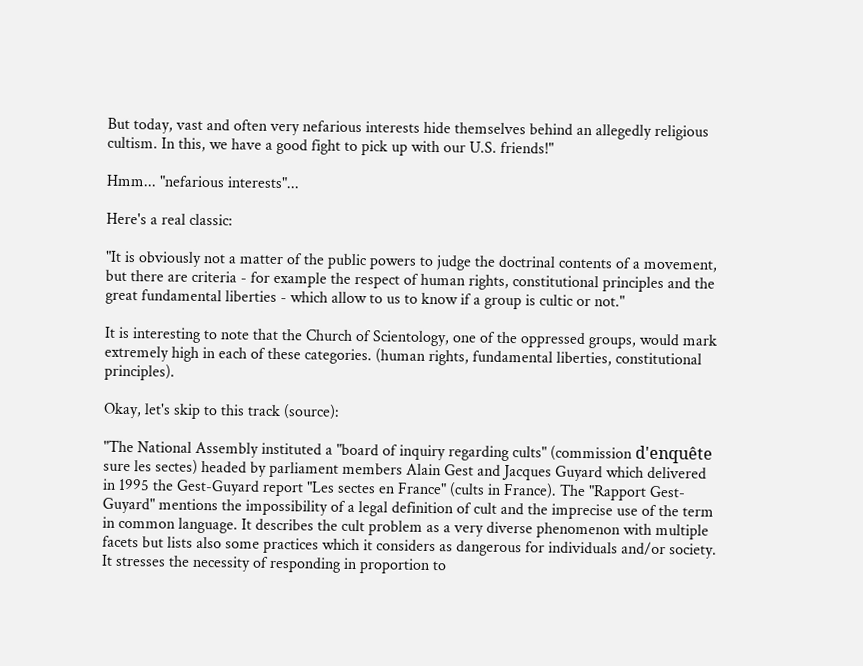But today, vast and often very nefarious interests hide themselves behind an allegedly religious cultism. In this, we have a good fight to pick up with our U.S. friends!"

Hmm... "nefarious interests"...

Here's a real classic:

"It is obviously not a matter of the public powers to judge the doctrinal contents of a movement, but there are criteria - for example the respect of human rights, constitutional principles and the great fundamental liberties - which allow to us to know if a group is cultic or not."

It is interesting to note that the Church of Scientology, one of the oppressed groups, would mark extremely high in each of these categories. (human rights, fundamental liberties, constitutional principles).

Okay, let's skip to this track (source):

"The National Assembly instituted a "board of inquiry regarding cults" (commission d'enquête sure les sectes) headed by parliament members Alain Gest and Jacques Guyard which delivered in 1995 the Gest-Guyard report "Les sectes en France" (cults in France). The "Rapport Gest-Guyard" mentions the impossibility of a legal definition of cult and the imprecise use of the term in common language. It describes the cult problem as a very diverse phenomenon with multiple facets but lists also some practices which it considers as dangerous for individuals and/or society. It stresses the necessity of responding in proportion to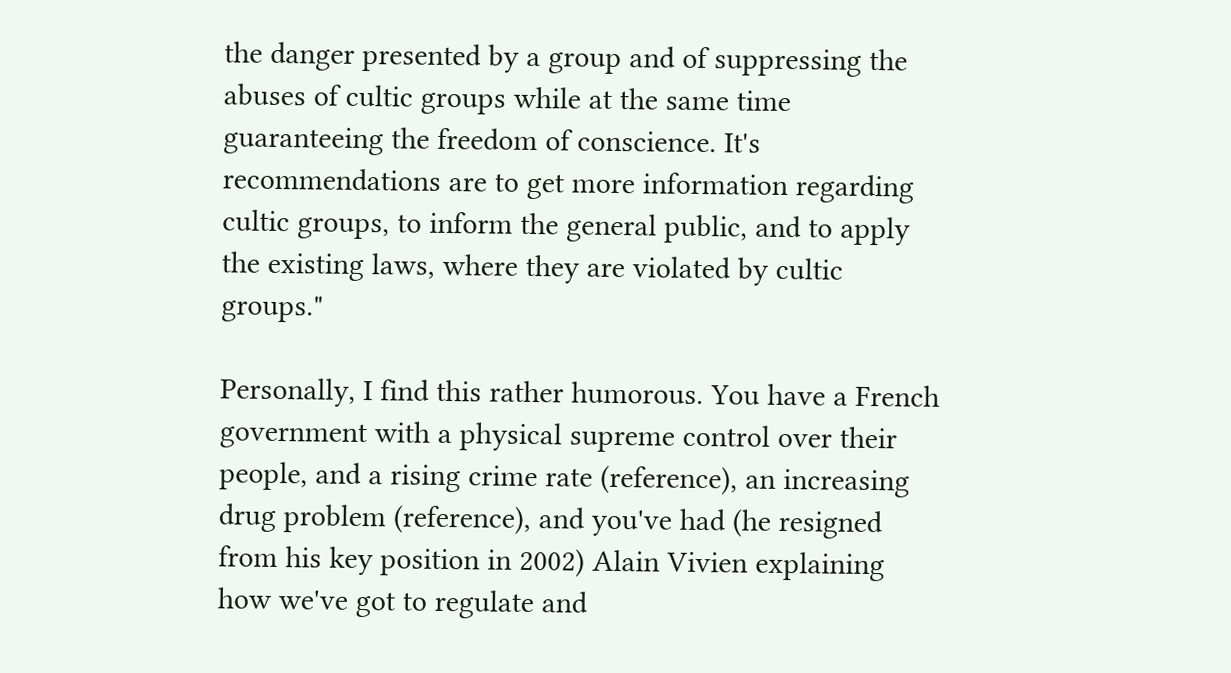the danger presented by a group and of suppressing the abuses of cultic groups while at the same time guaranteeing the freedom of conscience. It's recommendations are to get more information regarding cultic groups, to inform the general public, and to apply the existing laws, where they are violated by cultic groups."

Personally, I find this rather humorous. You have a French government with a physical supreme control over their people, and a rising crime rate (reference), an increasing drug problem (reference), and you've had (he resigned from his key position in 2002) Alain Vivien explaining how we've got to regulate and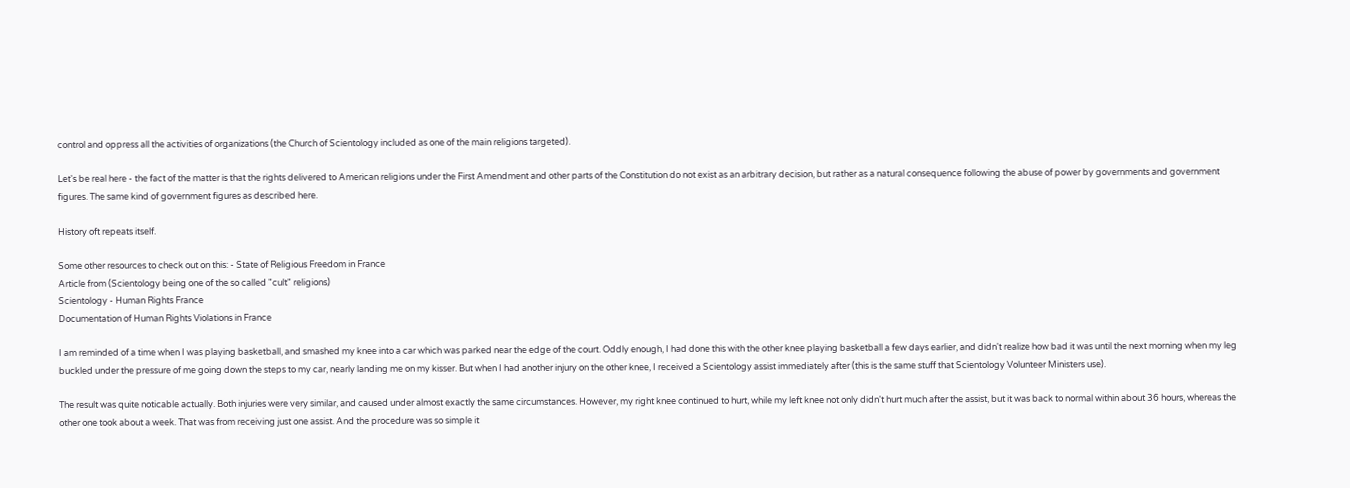control and oppress all the activities of organizations (the Church of Scientology included as one of the main religions targeted).

Let's be real here - the fact of the matter is that the rights delivered to American religions under the First Amendment and other parts of the Constitution do not exist as an arbitrary decision, but rather as a natural consequence following the abuse of power by governments and government figures. The same kind of government figures as described here.

History oft repeats itself.

Some other resources to check out on this: - State of Religious Freedom in France
Article from (Scientology being one of the so called "cult" religions)
Scientology - Human Rights France
Documentation of Human Rights Violations in France

I am reminded of a time when I was playing basketball, and smashed my knee into a car which was parked near the edge of the court. Oddly enough, I had done this with the other knee playing basketball a few days earlier, and didn't realize how bad it was until the next morning when my leg buckled under the pressure of me going down the steps to my car, nearly landing me on my kisser. But when I had another injury on the other knee, I received a Scientology assist immediately after (this is the same stuff that Scientology Volunteer Ministers use).

The result was quite noticable actually. Both injuries were very similar, and caused under almost exactly the same circumstances. However, my right knee continued to hurt, while my left knee not only didn't hurt much after the assist, but it was back to normal within about 36 hours, whereas the other one took about a week. That was from receiving just one assist. And the procedure was so simple it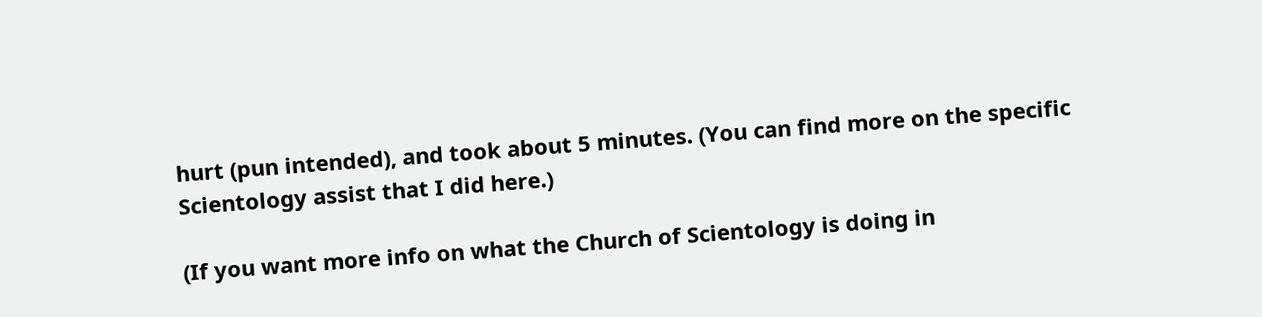hurt (pun intended), and took about 5 minutes. (You can find more on the specific Scientology assist that I did here.)

(If you want more info on what the Church of Scientology is doing in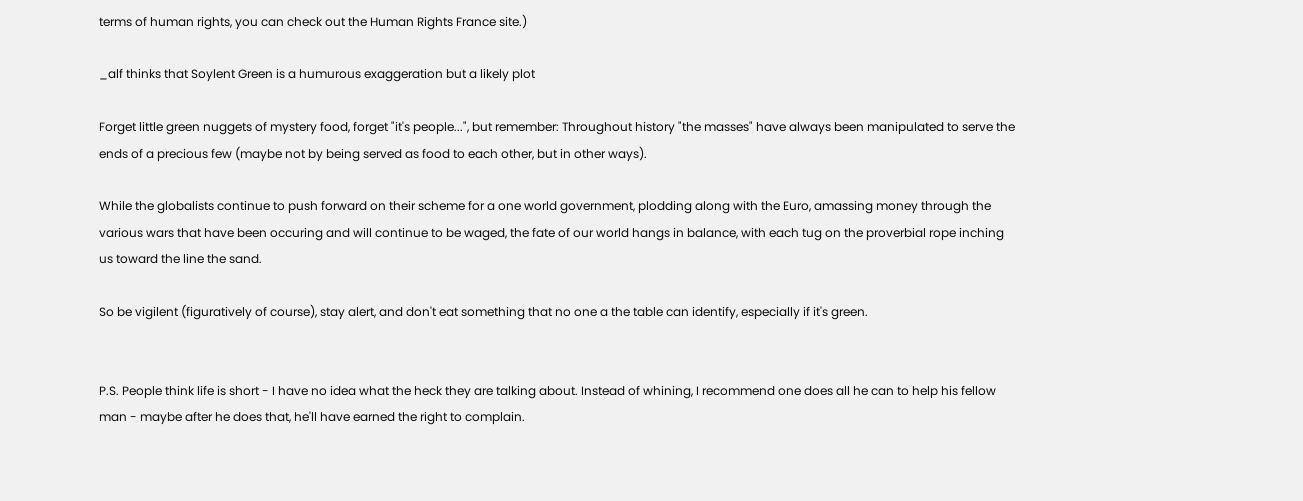terms of human rights, you can check out the Human Rights France site.)

_alf thinks that Soylent Green is a humurous exaggeration but a likely plot

Forget little green nuggets of mystery food, forget "it's people...", but remember: Throughout history "the masses" have always been manipulated to serve the ends of a precious few (maybe not by being served as food to each other, but in other ways).

While the globalists continue to push forward on their scheme for a one world government, plodding along with the Euro, amassing money through the various wars that have been occuring and will continue to be waged, the fate of our world hangs in balance, with each tug on the proverbial rope inching us toward the line the sand.

So be vigilent (figuratively of course), stay alert, and don't eat something that no one a the table can identify, especially if it's green.


P.S. People think life is short - I have no idea what the heck they are talking about. Instead of whining, I recommend one does all he can to help his fellow man - maybe after he does that, he'll have earned the right to complain.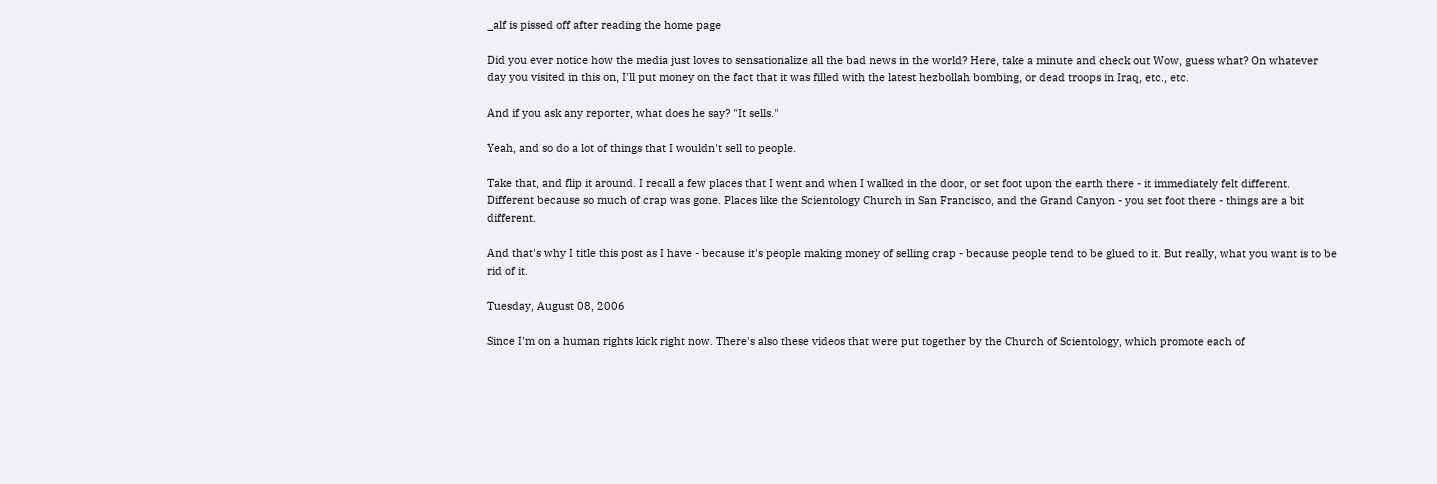_alf is pissed off after reading the home page

Did you ever notice how the media just loves to sensationalize all the bad news in the world? Here, take a minute and check out Wow, guess what? On whatever day you visited in this on, I'll put money on the fact that it was filled with the latest hezbollah bombing, or dead troops in Iraq, etc., etc.

And if you ask any reporter, what does he say? "It sells."

Yeah, and so do a lot of things that I wouldn't sell to people.

Take that, and flip it around. I recall a few places that I went and when I walked in the door, or set foot upon the earth there - it immediately felt different. Different because so much of crap was gone. Places like the Scientology Church in San Francisco, and the Grand Canyon - you set foot there - things are a bit different.

And that's why I title this post as I have - because it's people making money of selling crap - because people tend to be glued to it. But really, what you want is to be rid of it.

Tuesday, August 08, 2006

Since I'm on a human rights kick right now. There's also these videos that were put together by the Church of Scientology, which promote each of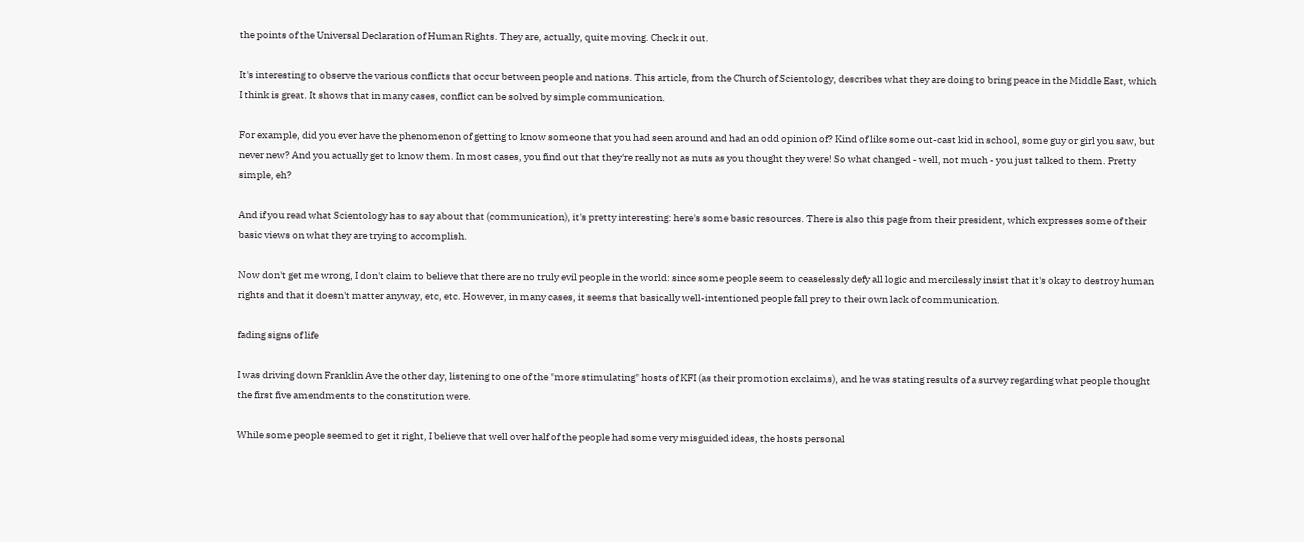the points of the Universal Declaration of Human Rights. They are, actually, quite moving. Check it out.

It's interesting to observe the various conflicts that occur between people and nations. This article, from the Church of Scientology, describes what they are doing to bring peace in the Middle East, which I think is great. It shows that in many cases, conflict can be solved by simple communication.

For example, did you ever have the phenomenon of getting to know someone that you had seen around and had an odd opinion of? Kind of like some out-cast kid in school, some guy or girl you saw, but never new? And you actually get to know them. In most cases, you find out that they're really not as nuts as you thought they were! So what changed - well, not much - you just talked to them. Pretty simple, eh?

And if you read what Scientology has to say about that (communication), it's pretty interesting: here's some basic resources. There is also this page from their president, which expresses some of their basic views on what they are trying to accomplish.

Now don't get me wrong, I don't claim to believe that there are no truly evil people in the world: since some people seem to ceaselessly defy all logic and mercilessly insist that it's okay to destroy human rights and that it doesn't matter anyway, etc, etc. However, in many cases, it seems that basically well-intentioned people fall prey to their own lack of communication.

fading signs of life

I was driving down Franklin Ave the other day, listening to one of the "more stimulating" hosts of KFI (as their promotion exclaims), and he was stating results of a survey regarding what people thought the first five amendments to the constitution were.

While some people seemed to get it right, I believe that well over half of the people had some very misguided ideas, the hosts personal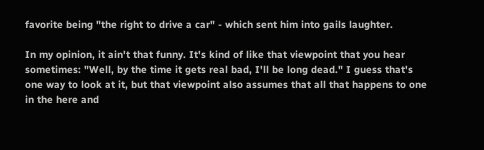favorite being "the right to drive a car" - which sent him into gails laughter.

In my opinion, it ain't that funny. It's kind of like that viewpoint that you hear sometimes: "Well, by the time it gets real bad, I'll be long dead." I guess that's one way to look at it, but that viewpoint also assumes that all that happens to one in the here and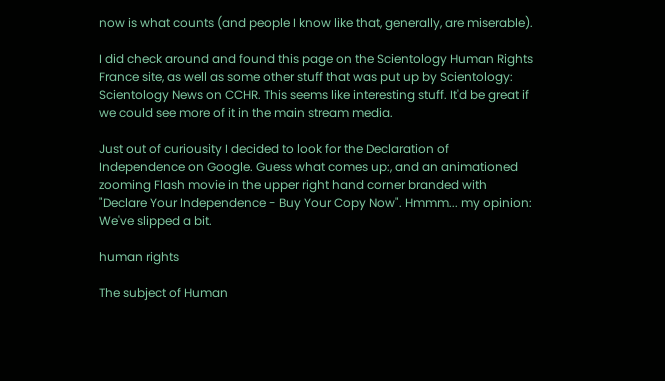now is what counts (and people I know like that, generally, are miserable).

I did check around and found this page on the Scientology Human Rights France site, as well as some other stuff that was put up by Scientology: Scientology News on CCHR. This seems like interesting stuff. It'd be great if we could see more of it in the main stream media.

Just out of curiousity I decided to look for the Declaration of Independence on Google. Guess what comes up:, and an animationed zooming Flash movie in the upper right hand corner branded with "Declare Your Independence - Buy Your Copy Now". Hmmm... my opinion: We've slipped a bit.

human rights

The subject of Human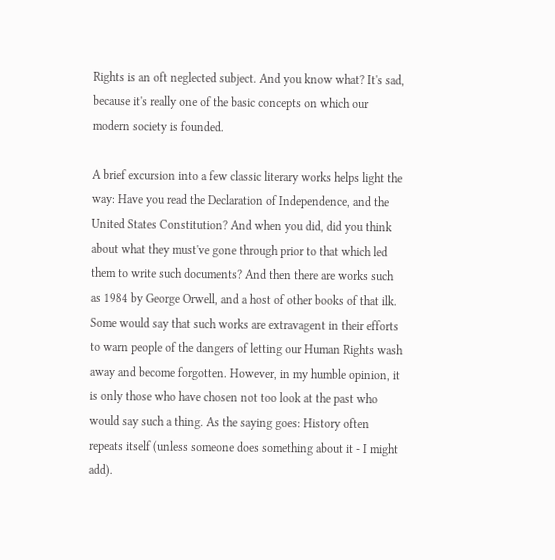Rights is an oft neglected subject. And you know what? It's sad, because it's really one of the basic concepts on which our modern society is founded.

A brief excursion into a few classic literary works helps light the way: Have you read the Declaration of Independence, and the United States Constitution? And when you did, did you think about what they must've gone through prior to that which led them to write such documents? And then there are works such as 1984 by George Orwell, and a host of other books of that ilk. Some would say that such works are extravagent in their efforts to warn people of the dangers of letting our Human Rights wash away and become forgotten. However, in my humble opinion, it is only those who have chosen not too look at the past who would say such a thing. As the saying goes: History often repeats itself (unless someone does something about it - I might add).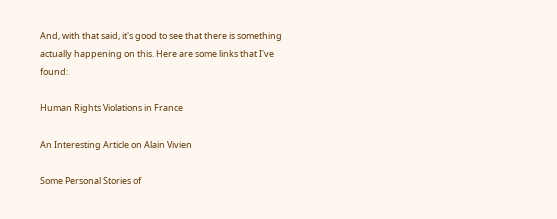And, with that said, it's good to see that there is something actually happening on this. Here are some links that I've found:

Human Rights Violations in France

An Interesting Article on Alain Vivien

Some Personal Stories of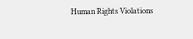Human Rights Violations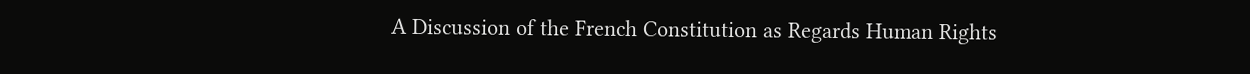A Discussion of the French Constitution as Regards Human Rights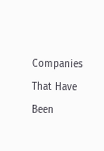Companies That Have Been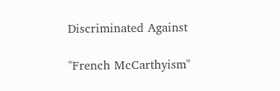Discriminated Against

"French McCarthyism"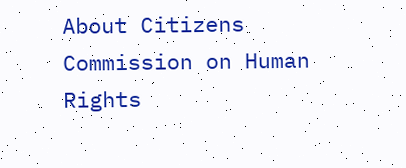About Citizens Commission on Human Rights